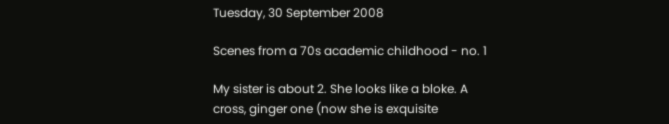Tuesday, 30 September 2008

Scenes from a 70s academic childhood - no. 1

My sister is about 2. She looks like a bloke. A cross, ginger one (now she is exquisite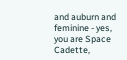and auburn and feminine - yes, you are Space Cadette,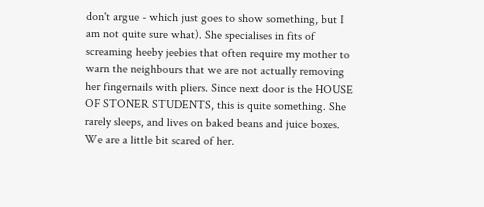don't argue - which just goes to show something, but I am not quite sure what). She specialises in fits of screaming heeby jeebies that often require my mother to warn the neighbours that we are not actually removing her fingernails with pliers. Since next door is the HOUSE OF STONER STUDENTS, this is quite something. She rarely sleeps, and lives on baked beans and juice boxes. We are a little bit scared of her.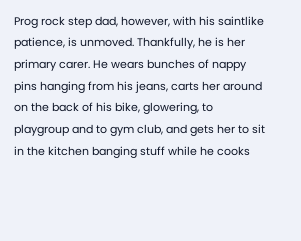Prog rock step dad, however, with his saintlike patience, is unmoved. Thankfully, he is her primary carer. He wears bunches of nappy pins hanging from his jeans, carts her around on the back of his bike, glowering, to playgroup and to gym club, and gets her to sit in the kitchen banging stuff while he cooks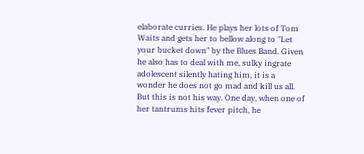elaborate curries. He plays her lots of Tom Waits and gets her to bellow along to "Let your bucket down" by the Blues Band. Given he also has to deal with me, sulky ingrate adolescent silently hating him, it is a wonder he does not go mad and kill us all. But this is not his way. One day, when one of her tantrums hits fever pitch, he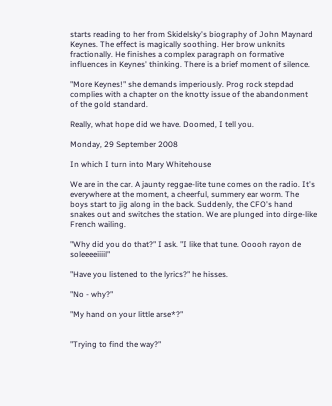starts reading to her from Skidelsky's biography of John Maynard Keynes. The effect is magically soothing. Her brow unknits fractionally. He finishes a complex paragraph on formative influences in Keynes' thinking. There is a brief moment of silence.

"More Keynes!" she demands imperiously. Prog rock stepdad complies with a chapter on the knotty issue of the abandonment of the gold standard.

Really, what hope did we have. Doomed, I tell you.

Monday, 29 September 2008

In which I turn into Mary Whitehouse

We are in the car. A jaunty reggae-lite tune comes on the radio. It's everywhere at the moment, a cheerful, summery ear worm. The boys start to jig along in the back. Suddenly, the CFO's hand snakes out and switches the station. We are plunged into dirge-like French wailing.

"Why did you do that?" I ask. "I like that tune. Ooooh rayon de soleeeeiiiil"

"Have you listened to the lyrics?" he hisses.

"No - why?"

"My hand on your little arse*?"


"Trying to find the way?"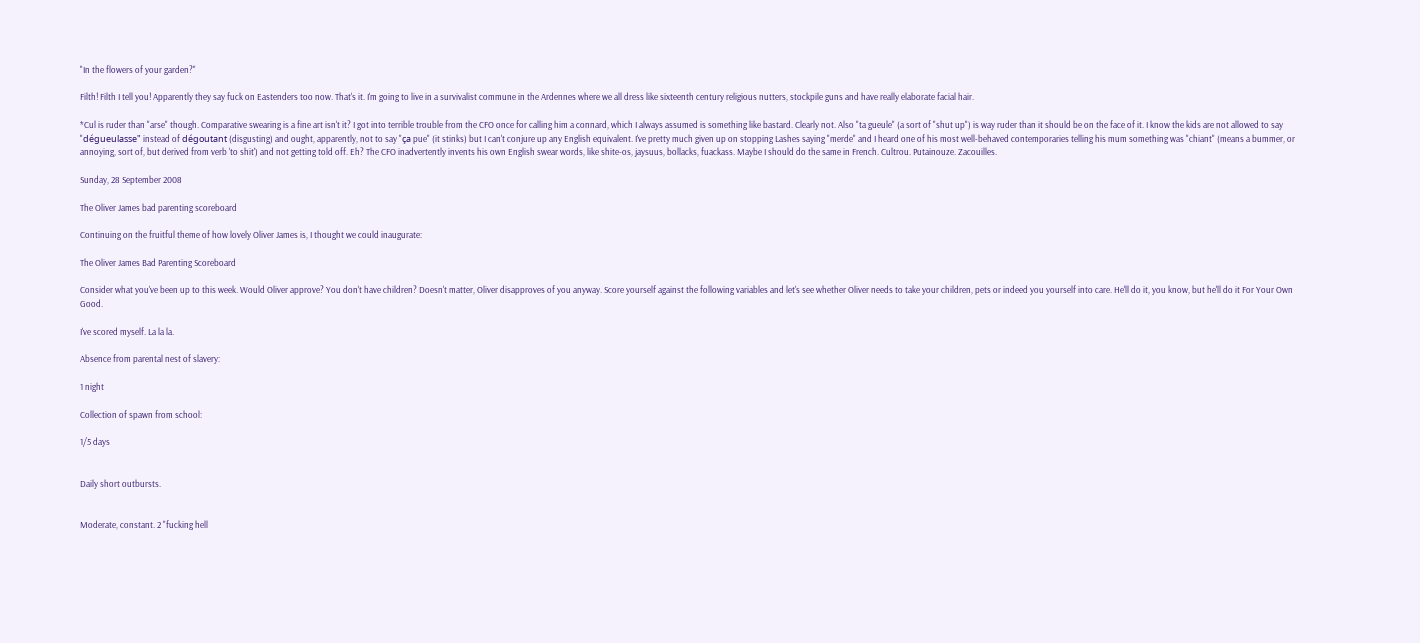"In the flowers of your garden?"

Filth! Filth I tell you! Apparently they say fuck on Eastenders too now. That's it. I'm going to live in a survivalist commune in the Ardennes where we all dress like sixteenth century religious nutters, stockpile guns and have really elaborate facial hair.

*Cul is ruder than "arse" though. Comparative swearing is a fine art isn't it? I got into terrible trouble from the CFO once for calling him a connard, which I always assumed is something like bastard. Clearly not. Also "ta gueule" (a sort of "shut up") is way ruder than it should be on the face of it. I know the kids are not allowed to say "dégueulasse" instead of dégoutant (disgusting) and ought, apparently, not to say "ça pue" (it stinks) but I can't conjure up any English equivalent. I've pretty much given up on stopping Lashes saying "merde" and I heard one of his most well-behaved contemporaries telling his mum something was "chiant" (means a bummer, or annoying, sort of, but derived from verb 'to shit') and not getting told off. Eh? The CFO inadvertently invents his own English swear words, like shite-os, jaysuus, bollacks, fuackass. Maybe I should do the same in French. Cultrou. Putainouze. Zacouilles.

Sunday, 28 September 2008

The Oliver James bad parenting scoreboard

Continuing on the fruitful theme of how lovely Oliver James is, I thought we could inaugurate:

The Oliver James Bad Parenting Scoreboard

Consider what you've been up to this week. Would Oliver approve? You don't have children? Doesn't matter, Oliver disapproves of you anyway. Score yourself against the following variables and let's see whether Oliver needs to take your children, pets or indeed you yourself into care. He'll do it, you know, but he'll do it For Your Own Good.

I've scored myself. La la la.

Absence from parental nest of slavery:

1 night

Collection of spawn from school:

1/5 days


Daily short outbursts.


Moderate, constant. 2 "fucking hell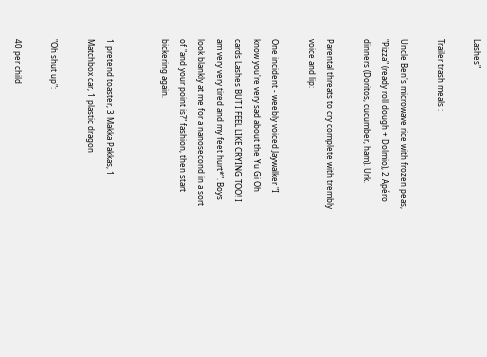Lashes"

Trailer trash meals :

Uncle Ben's microwave rice with frozen peas, "Pizza" (ready roll dough + Dolmio), 2 Apéro dinners (Doritos, cucumber, ham). Urk.

Parental threats to cry complete with trembly voice and lip:

One incident - weebly voiced Jaywalker "I know you're very sad about the Yu Gi Oh cards Lashes BUT I FEEL LIKE CRYING TOO! I am very very tired and my feet hurt*". Boys look blankly at me for a nanosecond in a sort of "and your point is?" fashion, then start bickering again.


1 pretend toaster, 3 Makka Pakkas, 1 Matchbox car, 1 plastic dragon

"Oh shut up":

40 per child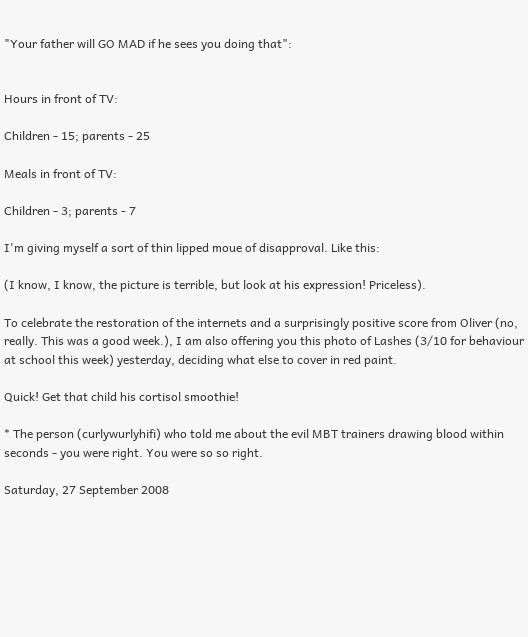"Your father will GO MAD if he sees you doing that":


Hours in front of TV:

Children - 15; parents - 25

Meals in front of TV:

Children - 3; parents - 7

I'm giving myself a sort of thin lipped moue of disapproval. Like this:

(I know, I know, the picture is terrible, but look at his expression! Priceless).

To celebrate the restoration of the internets and a surprisingly positive score from Oliver (no, really. This was a good week.), I am also offering you this photo of Lashes (3/10 for behaviour at school this week) yesterday, deciding what else to cover in red paint.

Quick! Get that child his cortisol smoothie!

* The person (curlywurlyhifi) who told me about the evil MBT trainers drawing blood within seconds - you were right. You were so so right.

Saturday, 27 September 2008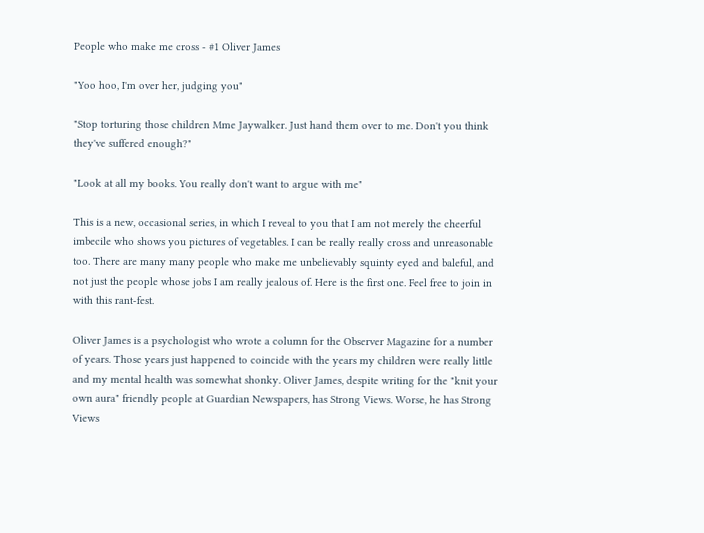People who make me cross - #1 Oliver James

"Yoo hoo, I'm over her, judging you"

"Stop torturing those children Mme Jaywalker. Just hand them over to me. Don't you think they've suffered enough?"

"Look at all my books. You really don't want to argue with me"

This is a new, occasional series, in which I reveal to you that I am not merely the cheerful imbecile who shows you pictures of vegetables. I can be really really cross and unreasonable too. There are many many people who make me unbelievably squinty eyed and baleful, and not just the people whose jobs I am really jealous of. Here is the first one. Feel free to join in with this rant-fest.

Oliver James is a psychologist who wrote a column for the Observer Magazine for a number of years. Those years just happened to coincide with the years my children were really little and my mental health was somewhat shonky. Oliver James, despite writing for the "knit your own aura" friendly people at Guardian Newspapers, has Strong Views. Worse, he has Strong Views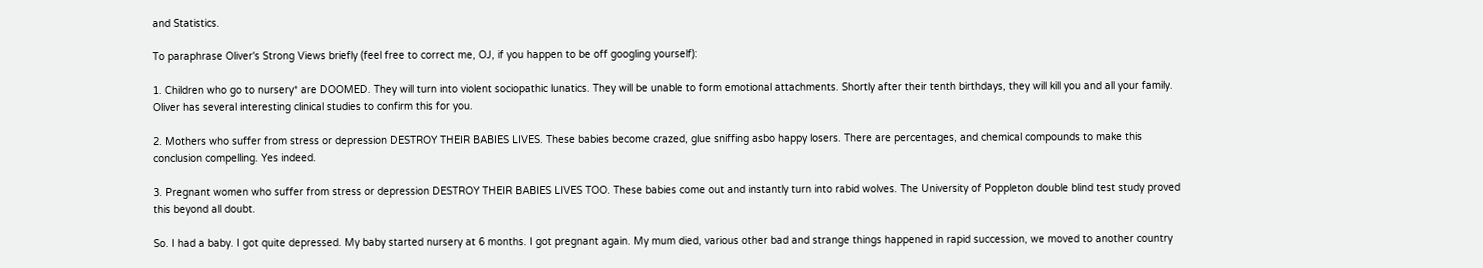and Statistics.

To paraphrase Oliver's Strong Views briefly (feel free to correct me, OJ, if you happen to be off googling yourself):

1. Children who go to nursery* are DOOMED. They will turn into violent sociopathic lunatics. They will be unable to form emotional attachments. Shortly after their tenth birthdays, they will kill you and all your family. Oliver has several interesting clinical studies to confirm this for you.

2. Mothers who suffer from stress or depression DESTROY THEIR BABIES LIVES. These babies become crazed, glue sniffing asbo happy losers. There are percentages, and chemical compounds to make this conclusion compelling. Yes indeed.

3. Pregnant women who suffer from stress or depression DESTROY THEIR BABIES LIVES TOO. These babies come out and instantly turn into rabid wolves. The University of Poppleton double blind test study proved this beyond all doubt.

So. I had a baby. I got quite depressed. My baby started nursery at 6 months. I got pregnant again. My mum died, various other bad and strange things happened in rapid succession, we moved to another country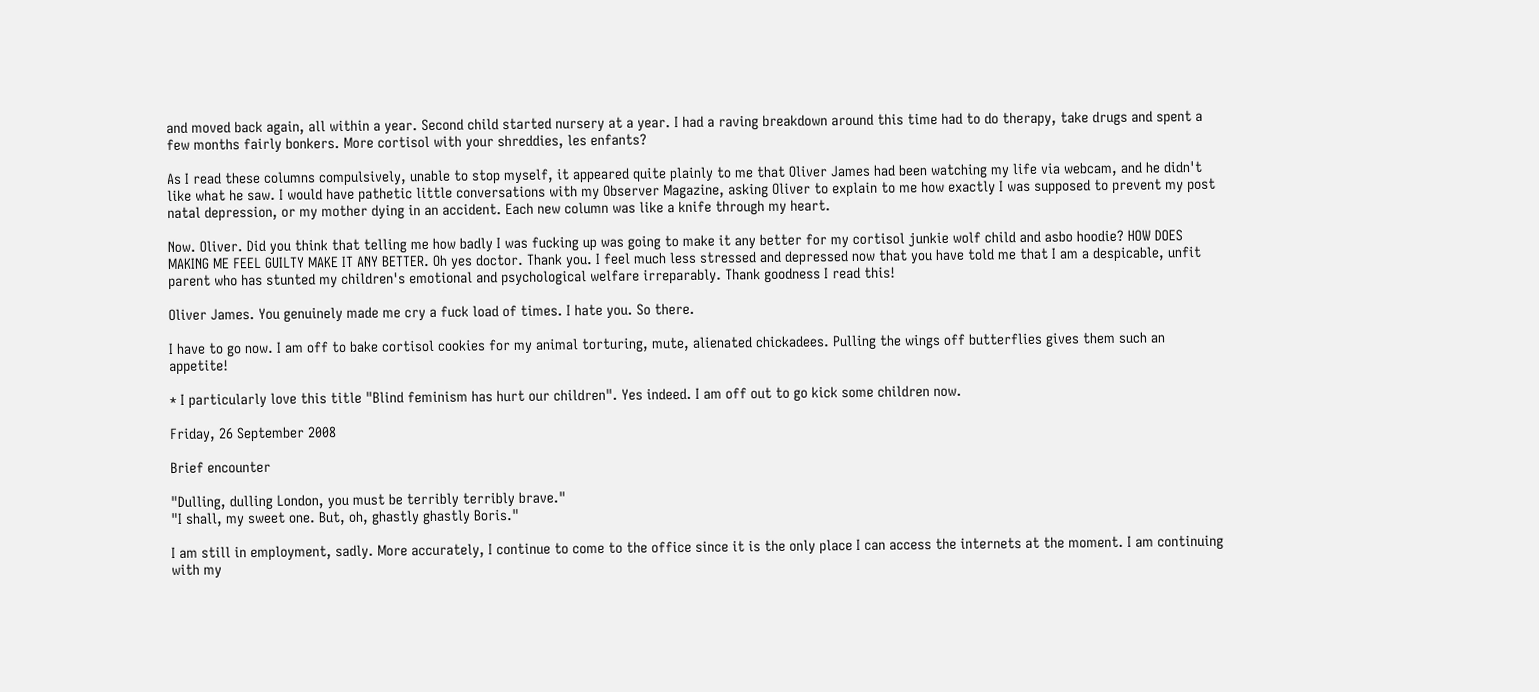and moved back again, all within a year. Second child started nursery at a year. I had a raving breakdown around this time had to do therapy, take drugs and spent a few months fairly bonkers. More cortisol with your shreddies, les enfants?

As I read these columns compulsively, unable to stop myself, it appeared quite plainly to me that Oliver James had been watching my life via webcam, and he didn't like what he saw. I would have pathetic little conversations with my Observer Magazine, asking Oliver to explain to me how exactly I was supposed to prevent my post natal depression, or my mother dying in an accident. Each new column was like a knife through my heart.

Now. Oliver. Did you think that telling me how badly I was fucking up was going to make it any better for my cortisol junkie wolf child and asbo hoodie? HOW DOES MAKING ME FEEL GUILTY MAKE IT ANY BETTER. Oh yes doctor. Thank you. I feel much less stressed and depressed now that you have told me that I am a despicable, unfit parent who has stunted my children's emotional and psychological welfare irreparably. Thank goodness I read this!

Oliver James. You genuinely made me cry a fuck load of times. I hate you. So there.

I have to go now. I am off to bake cortisol cookies for my animal torturing, mute, alienated chickadees. Pulling the wings off butterflies gives them such an appetite!

* I particularly love this title "Blind feminism has hurt our children". Yes indeed. I am off out to go kick some children now.

Friday, 26 September 2008

Brief encounter

"Dulling, dulling London, you must be terribly terribly brave."
"I shall, my sweet one. But, oh, ghastly ghastly Boris."

I am still in employment, sadly. More accurately, I continue to come to the office since it is the only place I can access the internets at the moment. I am continuing with my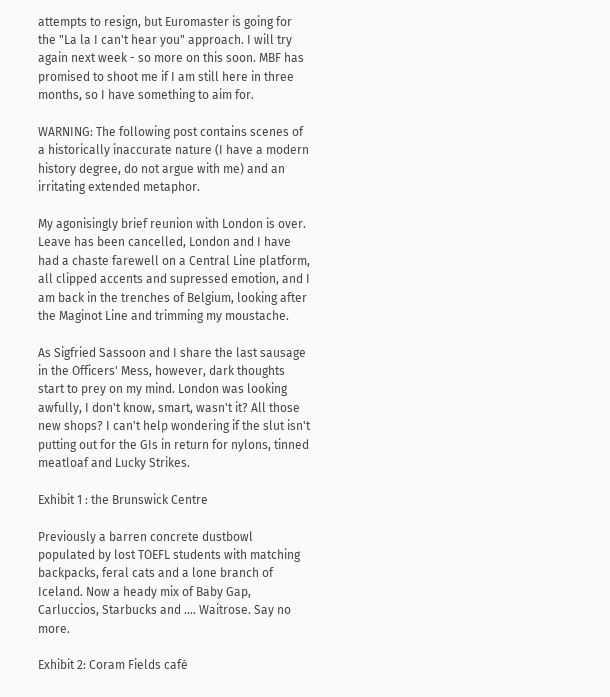attempts to resign, but Euromaster is going for the "La la I can't hear you" approach. I will try again next week - so more on this soon. MBF has promised to shoot me if I am still here in three months, so I have something to aim for.

WARNING: The following post contains scenes of a historically inaccurate nature (I have a modern history degree, do not argue with me) and an irritating extended metaphor.

My agonisingly brief reunion with London is over. Leave has been cancelled, London and I have had a chaste farewell on a Central Line platform, all clipped accents and supressed emotion, and I am back in the trenches of Belgium, looking after the Maginot Line and trimming my moustache.

As Sigfried Sassoon and I share the last sausage in the Officers' Mess, however, dark thoughts start to prey on my mind. London was looking awfully, I don't know, smart, wasn't it? All those new shops? I can't help wondering if the slut isn't putting out for the GIs in return for nylons, tinned meatloaf and Lucky Strikes.

Exhibit 1 : the Brunswick Centre

Previously a barren concrete dustbowl populated by lost TOEFL students with matching backpacks, feral cats and a lone branch of Iceland. Now a heady mix of Baby Gap, Carluccios, Starbucks and .... Waitrose. Say no more.

Exhibit 2: Coram Fields café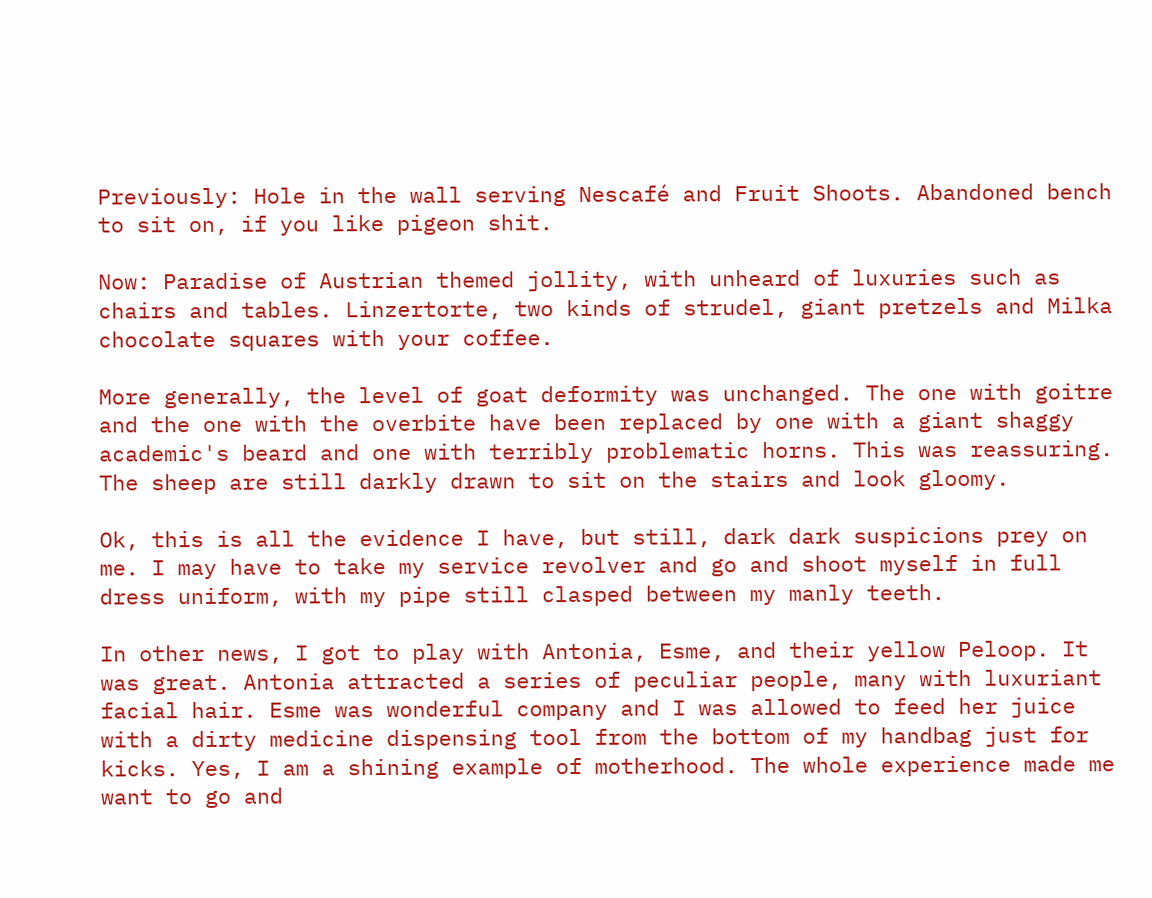Previously: Hole in the wall serving Nescafé and Fruit Shoots. Abandoned bench to sit on, if you like pigeon shit.

Now: Paradise of Austrian themed jollity, with unheard of luxuries such as chairs and tables. Linzertorte, two kinds of strudel, giant pretzels and Milka chocolate squares with your coffee.

More generally, the level of goat deformity was unchanged. The one with goitre and the one with the overbite have been replaced by one with a giant shaggy academic's beard and one with terribly problematic horns. This was reassuring. The sheep are still darkly drawn to sit on the stairs and look gloomy.

Ok, this is all the evidence I have, but still, dark dark suspicions prey on me. I may have to take my service revolver and go and shoot myself in full dress uniform, with my pipe still clasped between my manly teeth.

In other news, I got to play with Antonia, Esme, and their yellow Peloop. It was great. Antonia attracted a series of peculiar people, many with luxuriant facial hair. Esme was wonderful company and I was allowed to feed her juice with a dirty medicine dispensing tool from the bottom of my handbag just for kicks. Yes, I am a shining example of motherhood. The whole experience made me want to go and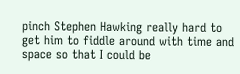pinch Stephen Hawking really hard to get him to fiddle around with time and space so that I could be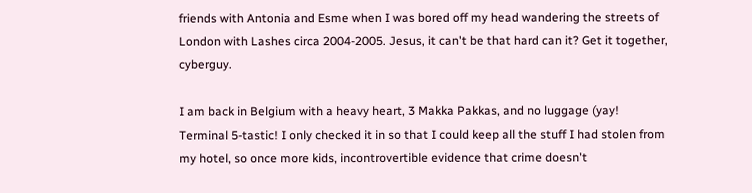friends with Antonia and Esme when I was bored off my head wandering the streets of London with Lashes circa 2004-2005. Jesus, it can't be that hard can it? Get it together, cyberguy.

I am back in Belgium with a heavy heart, 3 Makka Pakkas, and no luggage (yay! Terminal 5-tastic! I only checked it in so that I could keep all the stuff I had stolen from my hotel, so once more kids, incontrovertible evidence that crime doesn't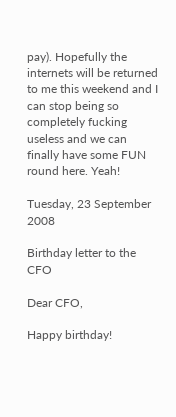pay). Hopefully the internets will be returned to me this weekend and I can stop being so completely fucking useless and we can finally have some FUN round here. Yeah!

Tuesday, 23 September 2008

Birthday letter to the CFO

Dear CFO,

Happy birthday!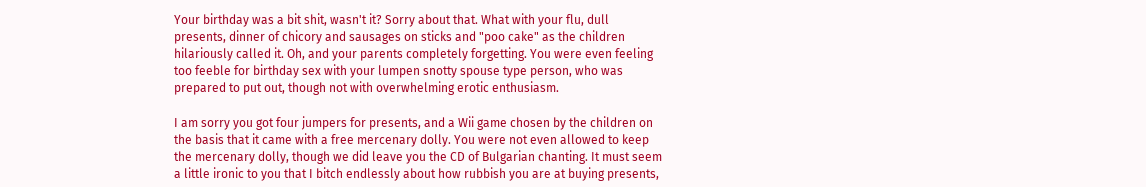Your birthday was a bit shit, wasn't it? Sorry about that. What with your flu, dull presents, dinner of chicory and sausages on sticks and "poo cake" as the children hilariously called it. Oh, and your parents completely forgetting. You were even feeling too feeble for birthday sex with your lumpen snotty spouse type person, who was prepared to put out, though not with overwhelming erotic enthusiasm.

I am sorry you got four jumpers for presents, and a Wii game chosen by the children on the basis that it came with a free mercenary dolly. You were not even allowed to keep the mercenary dolly, though we did leave you the CD of Bulgarian chanting. It must seem a little ironic to you that I bitch endlessly about how rubbish you are at buying presents,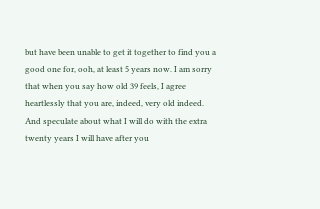but have been unable to get it together to find you a good one for, ooh, at least 5 years now. I am sorry that when you say how old 39 feels, I agree heartlessly that you are, indeed, very old indeed. And speculate about what I will do with the extra twenty years I will have after you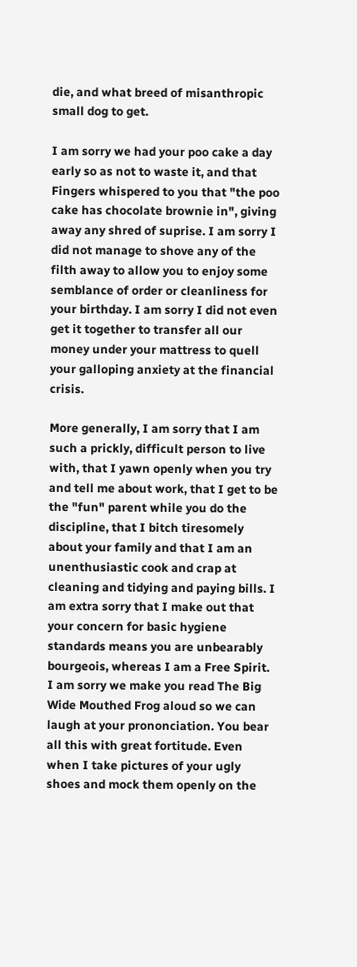die, and what breed of misanthropic small dog to get.

I am sorry we had your poo cake a day early so as not to waste it, and that Fingers whispered to you that "the poo cake has chocolate brownie in", giving away any shred of suprise. I am sorry I did not manage to shove any of the filth away to allow you to enjoy some semblance of order or cleanliness for your birthday. I am sorry I did not even get it together to transfer all our money under your mattress to quell your galloping anxiety at the financial crisis.

More generally, I am sorry that I am such a prickly, difficult person to live with, that I yawn openly when you try and tell me about work, that I get to be the "fun" parent while you do the discipline, that I bitch tiresomely about your family and that I am an unenthusiastic cook and crap at cleaning and tidying and paying bills. I am extra sorry that I make out that your concern for basic hygiene standards means you are unbearably bourgeois, whereas I am a Free Spirit. I am sorry we make you read The Big Wide Mouthed Frog aloud so we can laugh at your prononciation. You bear all this with great fortitude. Even when I take pictures of your ugly shoes and mock them openly on the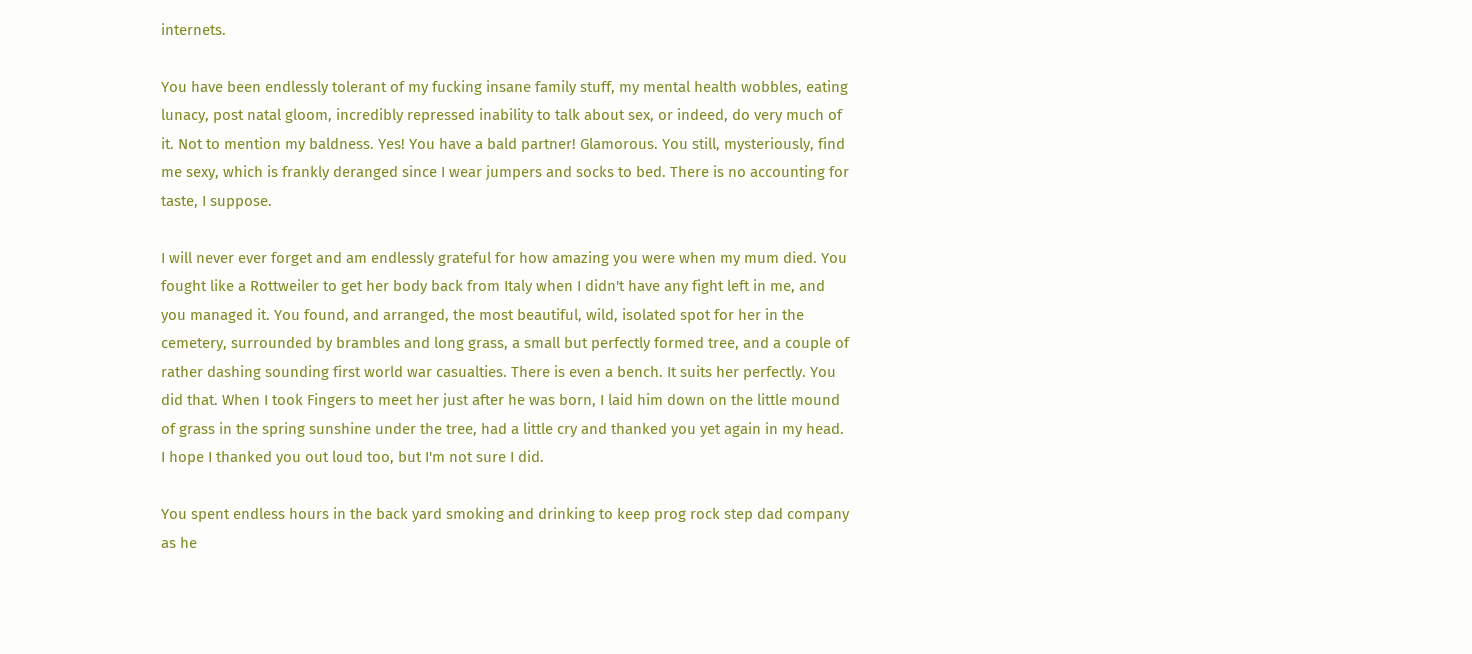internets.

You have been endlessly tolerant of my fucking insane family stuff, my mental health wobbles, eating lunacy, post natal gloom, incredibly repressed inability to talk about sex, or indeed, do very much of it. Not to mention my baldness. Yes! You have a bald partner! Glamorous. You still, mysteriously, find me sexy, which is frankly deranged since I wear jumpers and socks to bed. There is no accounting for taste, I suppose.

I will never ever forget and am endlessly grateful for how amazing you were when my mum died. You fought like a Rottweiler to get her body back from Italy when I didn't have any fight left in me, and you managed it. You found, and arranged, the most beautiful, wild, isolated spot for her in the cemetery, surrounded by brambles and long grass, a small but perfectly formed tree, and a couple of rather dashing sounding first world war casualties. There is even a bench. It suits her perfectly. You did that. When I took Fingers to meet her just after he was born, I laid him down on the little mound of grass in the spring sunshine under the tree, had a little cry and thanked you yet again in my head. I hope I thanked you out loud too, but I'm not sure I did.

You spent endless hours in the back yard smoking and drinking to keep prog rock step dad company as he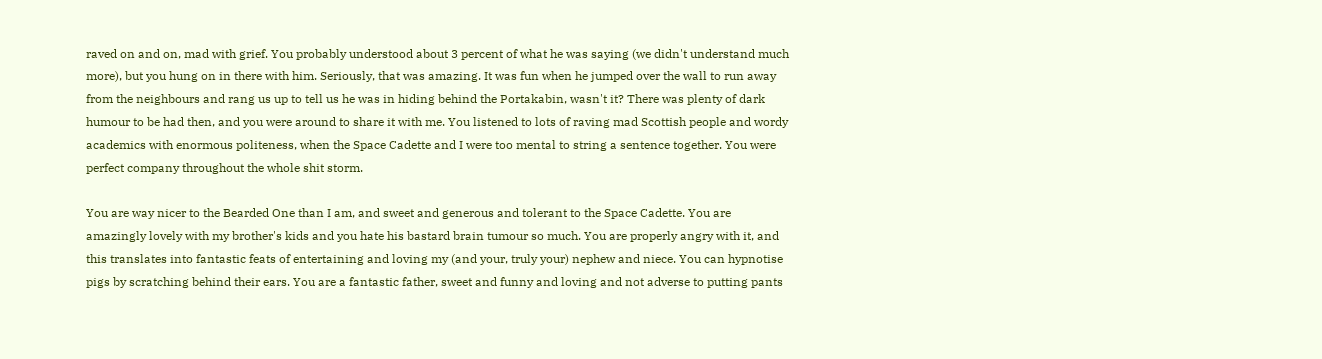raved on and on, mad with grief. You probably understood about 3 percent of what he was saying (we didn't understand much more), but you hung on in there with him. Seriously, that was amazing. It was fun when he jumped over the wall to run away from the neighbours and rang us up to tell us he was in hiding behind the Portakabin, wasn't it? There was plenty of dark humour to be had then, and you were around to share it with me. You listened to lots of raving mad Scottish people and wordy academics with enormous politeness, when the Space Cadette and I were too mental to string a sentence together. You were perfect company throughout the whole shit storm.

You are way nicer to the Bearded One than I am, and sweet and generous and tolerant to the Space Cadette. You are amazingly lovely with my brother's kids and you hate his bastard brain tumour so much. You are properly angry with it, and this translates into fantastic feats of entertaining and loving my (and your, truly your) nephew and niece. You can hypnotise pigs by scratching behind their ears. You are a fantastic father, sweet and funny and loving and not adverse to putting pants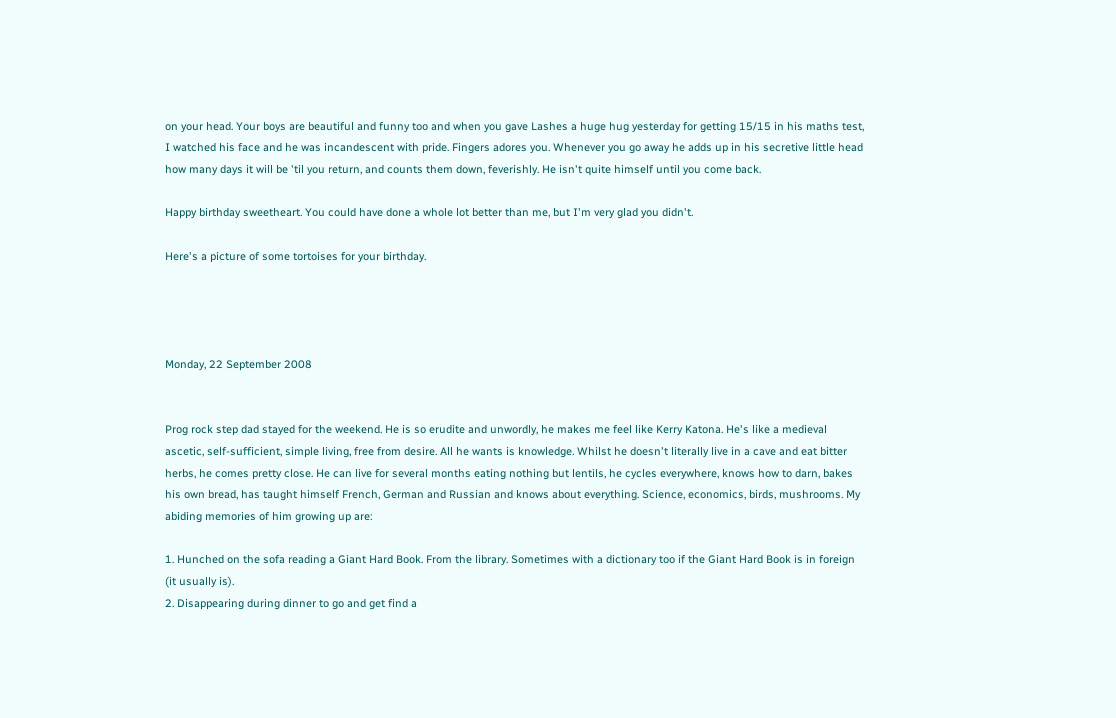on your head. Your boys are beautiful and funny too and when you gave Lashes a huge hug yesterday for getting 15/15 in his maths test, I watched his face and he was incandescent with pride. Fingers adores you. Whenever you go away he adds up in his secretive little head how many days it will be 'til you return, and counts them down, feverishly. He isn't quite himself until you come back.

Happy birthday sweetheart. You could have done a whole lot better than me, but I'm very glad you didn't.

Here's a picture of some tortoises for your birthday.




Monday, 22 September 2008


Prog rock step dad stayed for the weekend. He is so erudite and unwordly, he makes me feel like Kerry Katona. He's like a medieval ascetic, self-sufficient, simple living, free from desire. All he wants is knowledge. Whilst he doesn't literally live in a cave and eat bitter herbs, he comes pretty close. He can live for several months eating nothing but lentils, he cycles everywhere, knows how to darn, bakes his own bread, has taught himself French, German and Russian and knows about everything. Science, economics, birds, mushrooms. My abiding memories of him growing up are:

1. Hunched on the sofa reading a Giant Hard Book. From the library. Sometimes with a dictionary too if the Giant Hard Book is in foreign (it usually is).
2. Disappearing during dinner to go and get find a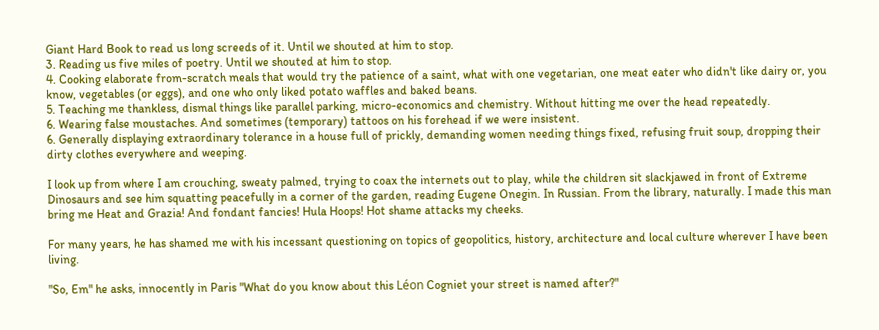Giant Hard Book to read us long screeds of it. Until we shouted at him to stop.
3. Reading us five miles of poetry. Until we shouted at him to stop.
4. Cooking elaborate from-scratch meals that would try the patience of a saint, what with one vegetarian, one meat eater who didn't like dairy or, you know, vegetables (or eggs), and one who only liked potato waffles and baked beans.
5. Teaching me thankless, dismal things like parallel parking, micro-economics and chemistry. Without hitting me over the head repeatedly.
6. Wearing false moustaches. And sometimes (temporary) tattoos on his forehead if we were insistent.
6. Generally displaying extraordinary tolerance in a house full of prickly, demanding women needing things fixed, refusing fruit soup, dropping their dirty clothes everywhere and weeping.

I look up from where I am crouching, sweaty palmed, trying to coax the internets out to play, while the children sit slackjawed in front of Extreme Dinosaurs and see him squatting peacefully in a corner of the garden, reading Eugene Onegin. In Russian. From the library, naturally. I made this man bring me Heat and Grazia! And fondant fancies! Hula Hoops! Hot shame attacks my cheeks.

For many years, he has shamed me with his incessant questioning on topics of geopolitics, history, architecture and local culture wherever I have been living.

"So, Em" he asks, innocently in Paris "What do you know about this Léon Cogniet your street is named after?"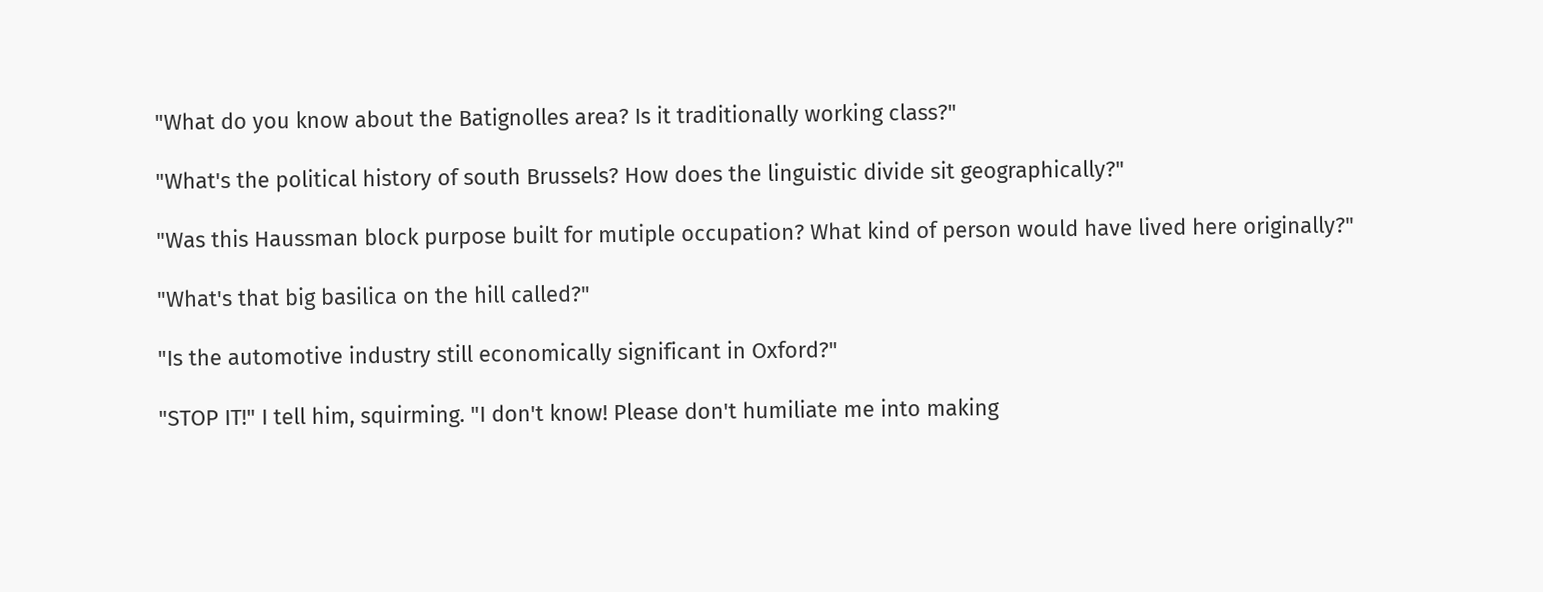"What do you know about the Batignolles area? Is it traditionally working class?"

"What's the political history of south Brussels? How does the linguistic divide sit geographically?"

"Was this Haussman block purpose built for mutiple occupation? What kind of person would have lived here originally?"

"What's that big basilica on the hill called?"

"Is the automotive industry still economically significant in Oxford?"

"STOP IT!" I tell him, squirming. "I don't know! Please don't humiliate me into making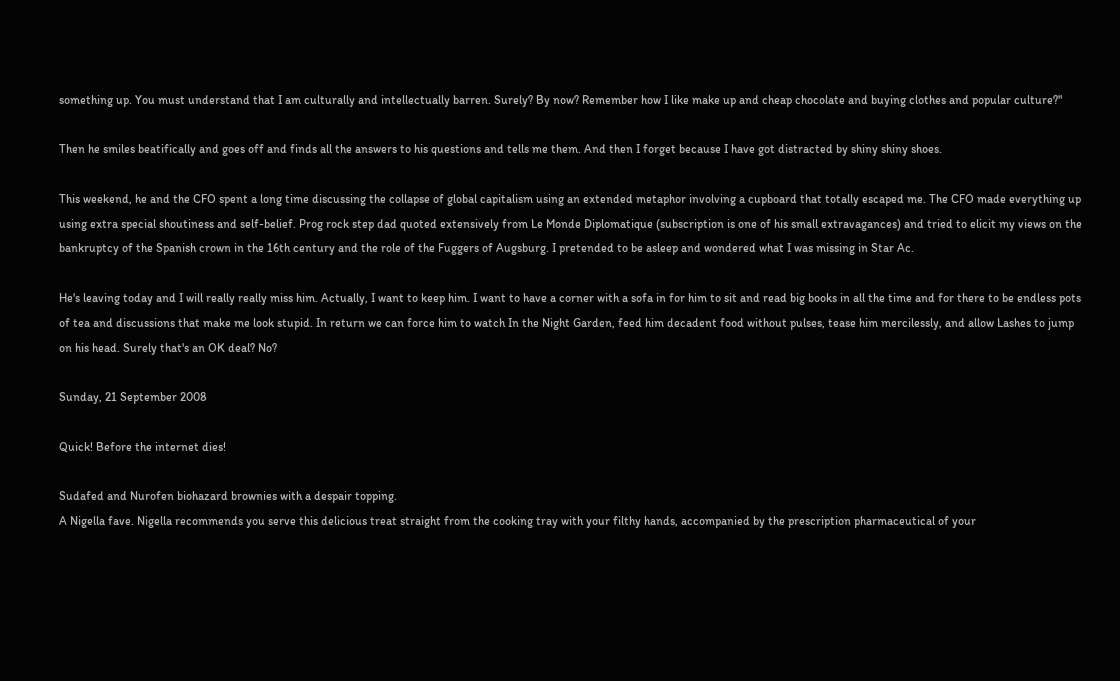something up. You must understand that I am culturally and intellectually barren. Surely? By now? Remember how I like make up and cheap chocolate and buying clothes and popular culture?"

Then he smiles beatifically and goes off and finds all the answers to his questions and tells me them. And then I forget because I have got distracted by shiny shiny shoes.

This weekend, he and the CFO spent a long time discussing the collapse of global capitalism using an extended metaphor involving a cupboard that totally escaped me. The CFO made everything up using extra special shoutiness and self-belief. Prog rock step dad quoted extensively from Le Monde Diplomatique (subscription is one of his small extravagances) and tried to elicit my views on the bankruptcy of the Spanish crown in the 16th century and the role of the Fuggers of Augsburg. I pretended to be asleep and wondered what I was missing in Star Ac.

He's leaving today and I will really really miss him. Actually, I want to keep him. I want to have a corner with a sofa in for him to sit and read big books in all the time and for there to be endless pots of tea and discussions that make me look stupid. In return we can force him to watch In the Night Garden, feed him decadent food without pulses, tease him mercilessly, and allow Lashes to jump on his head. Surely that's an OK deal? No?

Sunday, 21 September 2008

Quick! Before the internet dies!

Sudafed and Nurofen biohazard brownies with a despair topping.
A Nigella fave. Nigella recommends you serve this delicious treat straight from the cooking tray with your filthy hands, accompanied by the prescription pharmaceutical of your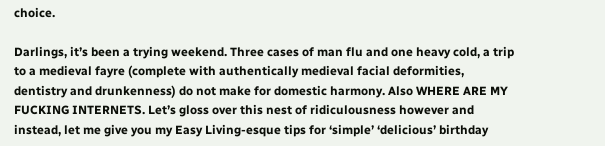choice.

Darlings, it’s been a trying weekend. Three cases of man flu and one heavy cold, a trip to a medieval fayre (complete with authentically medieval facial deformities, dentistry and drunkenness) do not make for domestic harmony. Also WHERE ARE MY FUCKING INTERNETS. Let’s gloss over this nest of ridiculousness however and instead, let me give you my Easy Living-esque tips for ‘simple’ ‘delicious’ birthday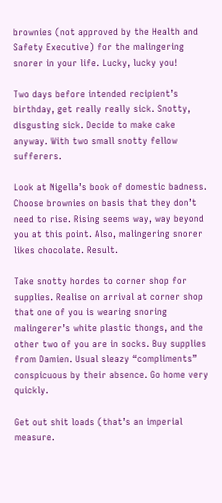brownies (not approved by the Health and Safety Executive) for the malingering snorer in your life. Lucky, lucky you!

Two days before intended recipient’s birthday, get really really sick. Snotty, disgusting sick. Decide to make cake anyway. With two small snotty fellow sufferers.

Look at Nigella’s book of domestic badness. Choose brownies on basis that they don’t need to rise. Rising seems way, way beyond you at this point. Also, malingering snorer likes chocolate. Result.

Take snotty hordes to corner shop for supplies. Realise on arrival at corner shop that one of you is wearing snoring malingerer’s white plastic thongs, and the other two of you are in socks. Buy supplies from Damien. Usual sleazy “compliments” conspicuous by their absence. Go home very quickly.

Get out shit loads (that’s an imperial measure.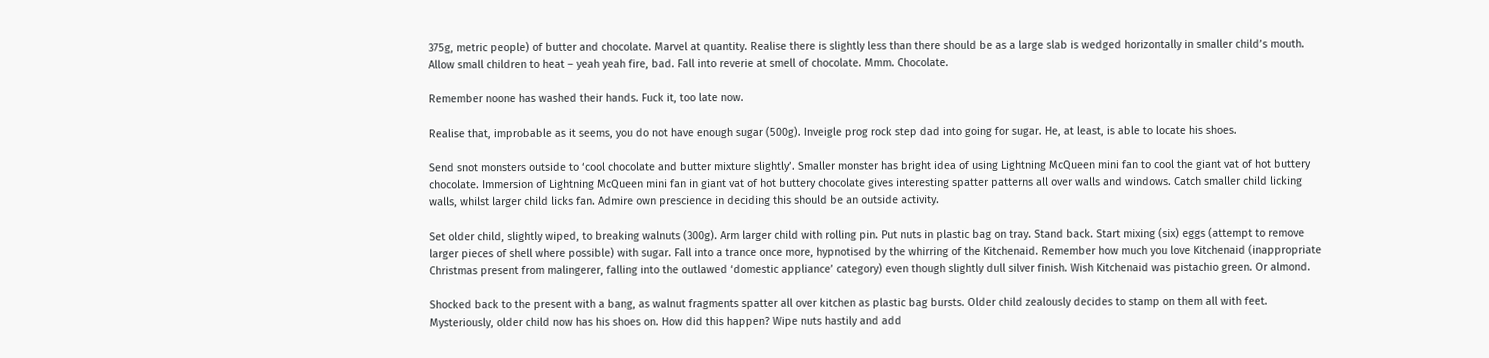375g, metric people) of butter and chocolate. Marvel at quantity. Realise there is slightly less than there should be as a large slab is wedged horizontally in smaller child’s mouth. Allow small children to heat – yeah yeah fire, bad. Fall into reverie at smell of chocolate. Mmm. Chocolate.

Remember noone has washed their hands. Fuck it, too late now.

Realise that, improbable as it seems, you do not have enough sugar (500g). Inveigle prog rock step dad into going for sugar. He, at least, is able to locate his shoes.

Send snot monsters outside to ‘cool chocolate and butter mixture slightly’. Smaller monster has bright idea of using Lightning McQueen mini fan to cool the giant vat of hot buttery chocolate. Immersion of Lightning McQueen mini fan in giant vat of hot buttery chocolate gives interesting spatter patterns all over walls and windows. Catch smaller child licking walls, whilst larger child licks fan. Admire own prescience in deciding this should be an outside activity.

Set older child, slightly wiped, to breaking walnuts (300g). Arm larger child with rolling pin. Put nuts in plastic bag on tray. Stand back. Start mixing (six) eggs (attempt to remove larger pieces of shell where possible) with sugar. Fall into a trance once more, hypnotised by the whirring of the Kitchenaid. Remember how much you love Kitchenaid (inappropriate Christmas present from malingerer, falling into the outlawed ‘domestic appliance’ category) even though slightly dull silver finish. Wish Kitchenaid was pistachio green. Or almond.

Shocked back to the present with a bang, as walnut fragments spatter all over kitchen as plastic bag bursts. Older child zealously decides to stamp on them all with feet. Mysteriously, older child now has his shoes on. How did this happen? Wipe nuts hastily and add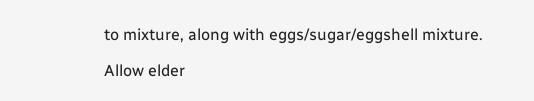to mixture, along with eggs/sugar/eggshell mixture.

Allow elder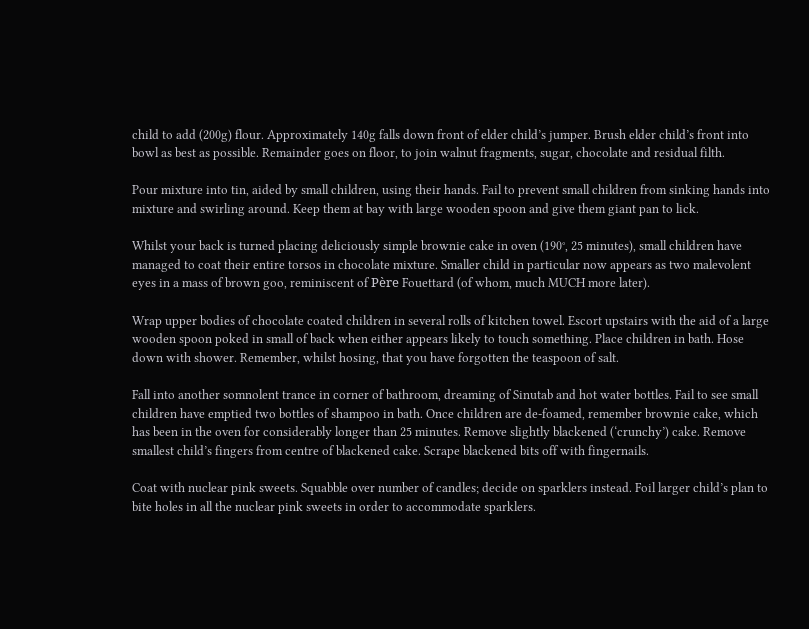child to add (200g) flour. Approximately 140g falls down front of elder child’s jumper. Brush elder child’s front into bowl as best as possible. Remainder goes on floor, to join walnut fragments, sugar, chocolate and residual filth.

Pour mixture into tin, aided by small children, using their hands. Fail to prevent small children from sinking hands into mixture and swirling around. Keep them at bay with large wooden spoon and give them giant pan to lick.

Whilst your back is turned placing deliciously simple brownie cake in oven (190°, 25 minutes), small children have managed to coat their entire torsos in chocolate mixture. Smaller child in particular now appears as two malevolent eyes in a mass of brown goo, reminiscent of Père Fouettard (of whom, much MUCH more later).

Wrap upper bodies of chocolate coated children in several rolls of kitchen towel. Escort upstairs with the aid of a large wooden spoon poked in small of back when either appears likely to touch something. Place children in bath. Hose down with shower. Remember, whilst hosing, that you have forgotten the teaspoon of salt.

Fall into another somnolent trance in corner of bathroom, dreaming of Sinutab and hot water bottles. Fail to see small children have emptied two bottles of shampoo in bath. Once children are de-foamed, remember brownie cake, which has been in the oven for considerably longer than 25 minutes. Remove slightly blackened (‘crunchy’) cake. Remove smallest child’s fingers from centre of blackened cake. Scrape blackened bits off with fingernails.

Coat with nuclear pink sweets. Squabble over number of candles; decide on sparklers instead. Foil larger child’s plan to bite holes in all the nuclear pink sweets in order to accommodate sparklers.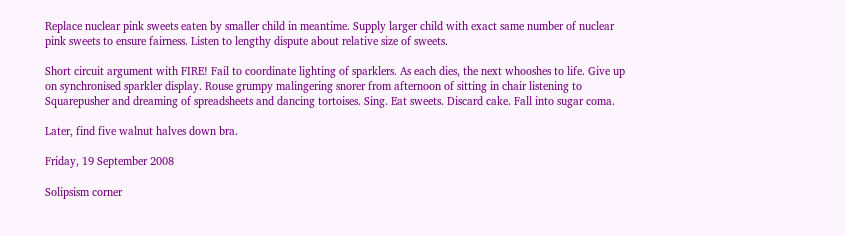Replace nuclear pink sweets eaten by smaller child in meantime. Supply larger child with exact same number of nuclear pink sweets to ensure fairness. Listen to lengthy dispute about relative size of sweets.

Short circuit argument with FIRE! Fail to coordinate lighting of sparklers. As each dies, the next whooshes to life. Give up on synchronised sparkler display. Rouse grumpy malingering snorer from afternoon of sitting in chair listening to Squarepusher and dreaming of spreadsheets and dancing tortoises. Sing. Eat sweets. Discard cake. Fall into sugar coma.

Later, find five walnut halves down bra.

Friday, 19 September 2008

Solipsism corner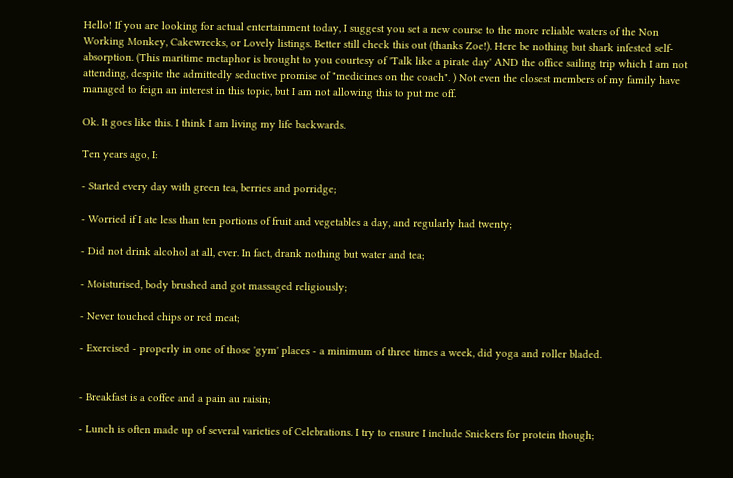Hello! If you are looking for actual entertainment today, I suggest you set a new course to the more reliable waters of the Non Working Monkey, Cakewrecks, or Lovely listings. Better still check this out (thanks Zoe!). Here be nothing but shark infested self-absorption. (This maritime metaphor is brought to you courtesy of 'Talk like a pirate day' AND the office sailing trip which I am not attending, despite the admittedly seductive promise of "medicines on the coach". ) Not even the closest members of my family have managed to feign an interest in this topic, but I am not allowing this to put me off.

Ok. It goes like this. I think I am living my life backwards.

Ten years ago, I:

- Started every day with green tea, berries and porridge;

- Worried if I ate less than ten portions of fruit and vegetables a day, and regularly had twenty;

- Did not drink alcohol at all, ever. In fact, drank nothing but water and tea;

- Moisturised, body brushed and got massaged religiously;

- Never touched chips or red meat;

- Exercised - properly in one of those 'gym' places - a minimum of three times a week, did yoga and roller bladed.


- Breakfast is a coffee and a pain au raisin;

- Lunch is often made up of several varieties of Celebrations. I try to ensure I include Snickers for protein though;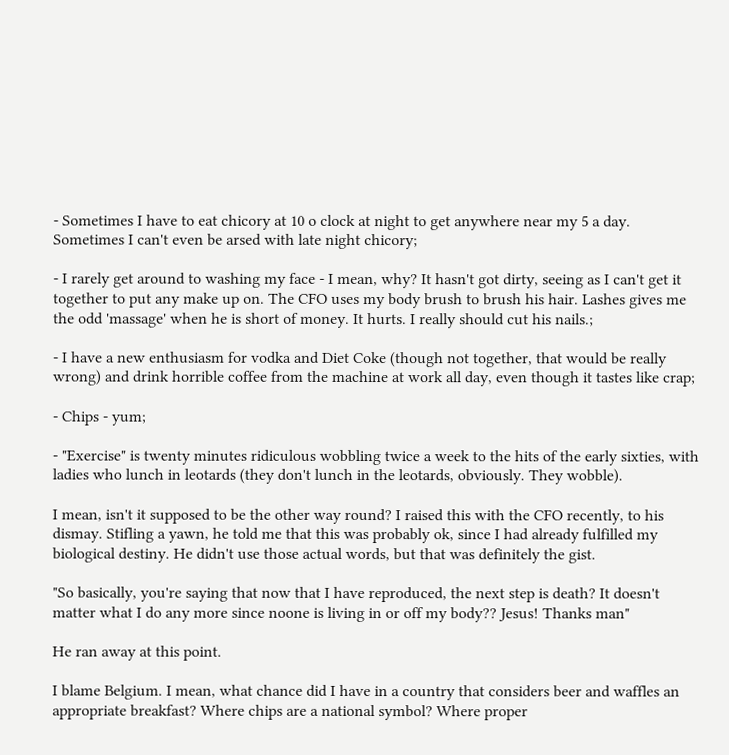- Sometimes I have to eat chicory at 10 o clock at night to get anywhere near my 5 a day. Sometimes I can't even be arsed with late night chicory;

- I rarely get around to washing my face - I mean, why? It hasn't got dirty, seeing as I can't get it together to put any make up on. The CFO uses my body brush to brush his hair. Lashes gives me the odd 'massage' when he is short of money. It hurts. I really should cut his nails.;

- I have a new enthusiasm for vodka and Diet Coke (though not together, that would be really wrong) and drink horrible coffee from the machine at work all day, even though it tastes like crap;

- Chips - yum;

- "Exercise" is twenty minutes ridiculous wobbling twice a week to the hits of the early sixties, with ladies who lunch in leotards (they don't lunch in the leotards, obviously. They wobble).

I mean, isn't it supposed to be the other way round? I raised this with the CFO recently, to his dismay. Stifling a yawn, he told me that this was probably ok, since I had already fulfilled my biological destiny. He didn't use those actual words, but that was definitely the gist.

"So basically, you're saying that now that I have reproduced, the next step is death? It doesn't matter what I do any more since noone is living in or off my body?? Jesus! Thanks man"

He ran away at this point.

I blame Belgium. I mean, what chance did I have in a country that considers beer and waffles an appropriate breakfast? Where chips are a national symbol? Where proper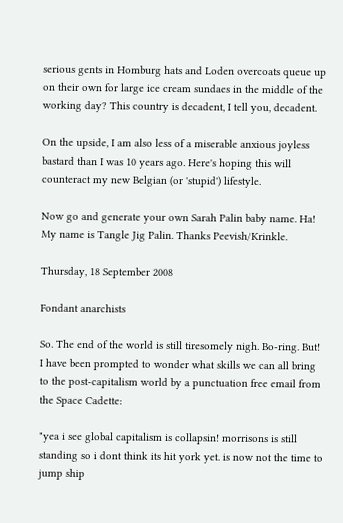serious gents in Homburg hats and Loden overcoats queue up on their own for large ice cream sundaes in the middle of the working day? This country is decadent, I tell you, decadent.

On the upside, I am also less of a miserable anxious joyless bastard than I was 10 years ago. Here's hoping this will counteract my new Belgian (or 'stupid') lifestyle.

Now go and generate your own Sarah Palin baby name. Ha! My name is Tangle Jig Palin. Thanks Peevish/Krinkle.

Thursday, 18 September 2008

Fondant anarchists

So. The end of the world is still tiresomely nigh. Bo-ring. But! I have been prompted to wonder what skills we can all bring to the post-capitalism world by a punctuation free email from the Space Cadette:

"yea i see global capitalism is collapsin! morrisons is still standing so i dont think its hit york yet. is now not the time to jump ship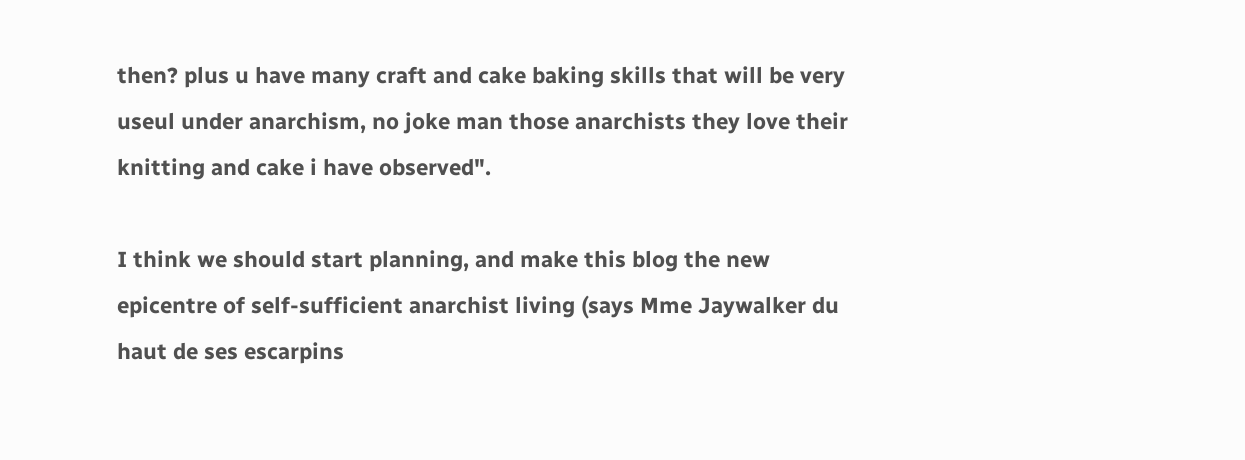then? plus u have many craft and cake baking skills that will be very useul under anarchism, no joke man those anarchists they love their knitting and cake i have observed".

I think we should start planning, and make this blog the new epicentre of self-sufficient anarchist living (says Mme Jaywalker du haut de ses escarpins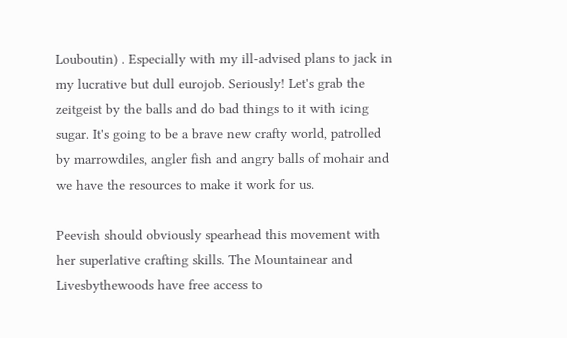Louboutin) . Especially with my ill-advised plans to jack in my lucrative but dull eurojob. Seriously! Let's grab the zeitgeist by the balls and do bad things to it with icing sugar. It's going to be a brave new crafty world, patrolled by marrowdiles, angler fish and angry balls of mohair and we have the resources to make it work for us.

Peevish should obviously spearhead this movement with her superlative crafting skills. The Mountainear and Livesbythewoods have free access to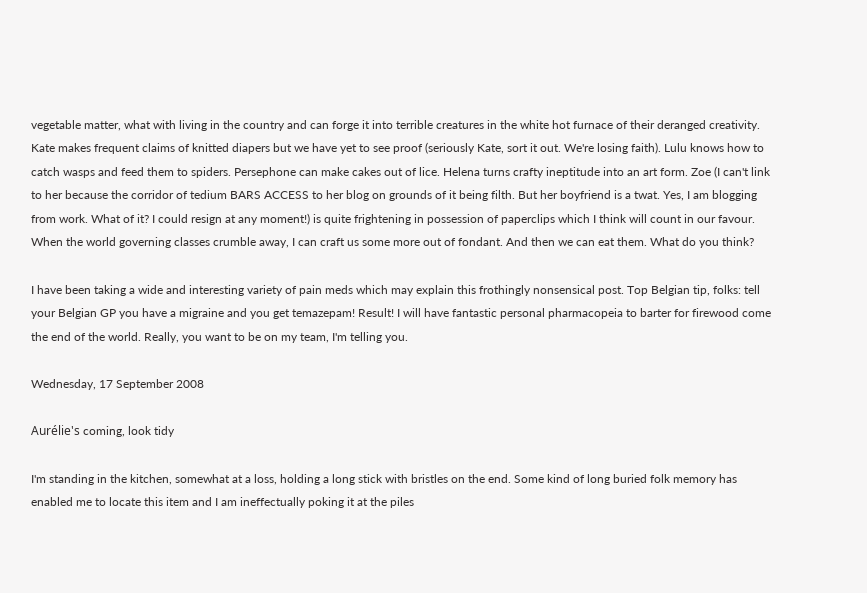vegetable matter, what with living in the country and can forge it into terrible creatures in the white hot furnace of their deranged creativity. Kate makes frequent claims of knitted diapers but we have yet to see proof (seriously Kate, sort it out. We're losing faith). Lulu knows how to catch wasps and feed them to spiders. Persephone can make cakes out of lice. Helena turns crafty ineptitude into an art form. Zoe (I can't link to her because the corridor of tedium BARS ACCESS to her blog on grounds of it being filth. But her boyfriend is a twat. Yes, I am blogging from work. What of it? I could resign at any moment!) is quite frightening in possession of paperclips which I think will count in our favour. When the world governing classes crumble away, I can craft us some more out of fondant. And then we can eat them. What do you think?

I have been taking a wide and interesting variety of pain meds which may explain this frothingly nonsensical post. Top Belgian tip, folks: tell your Belgian GP you have a migraine and you get temazepam! Result! I will have fantastic personal pharmacopeia to barter for firewood come the end of the world. Really, you want to be on my team, I'm telling you.

Wednesday, 17 September 2008

Aurélie's coming, look tidy

I'm standing in the kitchen, somewhat at a loss, holding a long stick with bristles on the end. Some kind of long buried folk memory has enabled me to locate this item and I am ineffectually poking it at the piles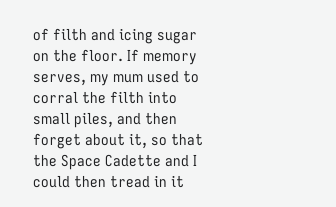of filth and icing sugar on the floor. If memory serves, my mum used to corral the filth into small piles, and then forget about it, so that the Space Cadette and I could then tread in it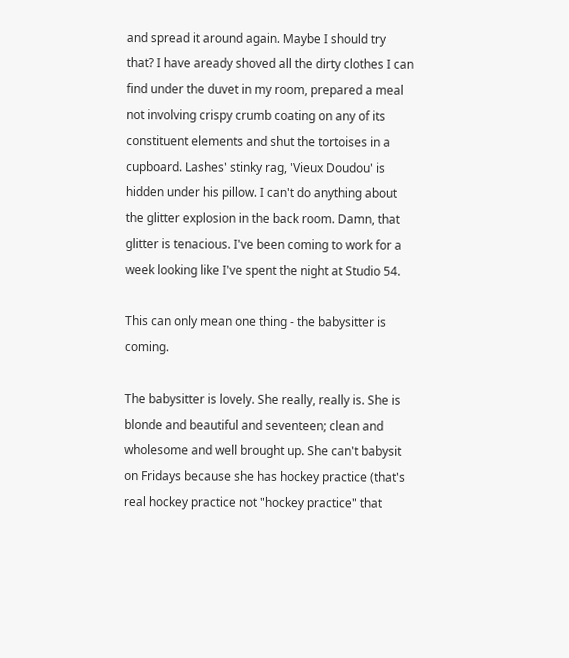and spread it around again. Maybe I should try that? I have aready shoved all the dirty clothes I can find under the duvet in my room, prepared a meal not involving crispy crumb coating on any of its constituent elements and shut the tortoises in a cupboard. Lashes' stinky rag, 'Vieux Doudou' is hidden under his pillow. I can't do anything about the glitter explosion in the back room. Damn, that glitter is tenacious. I've been coming to work for a week looking like I've spent the night at Studio 54.

This can only mean one thing - the babysitter is coming.

The babysitter is lovely. She really, really is. She is blonde and beautiful and seventeen; clean and wholesome and well brought up. She can't babysit on Fridays because she has hockey practice (that's real hockey practice not "hockey practice" that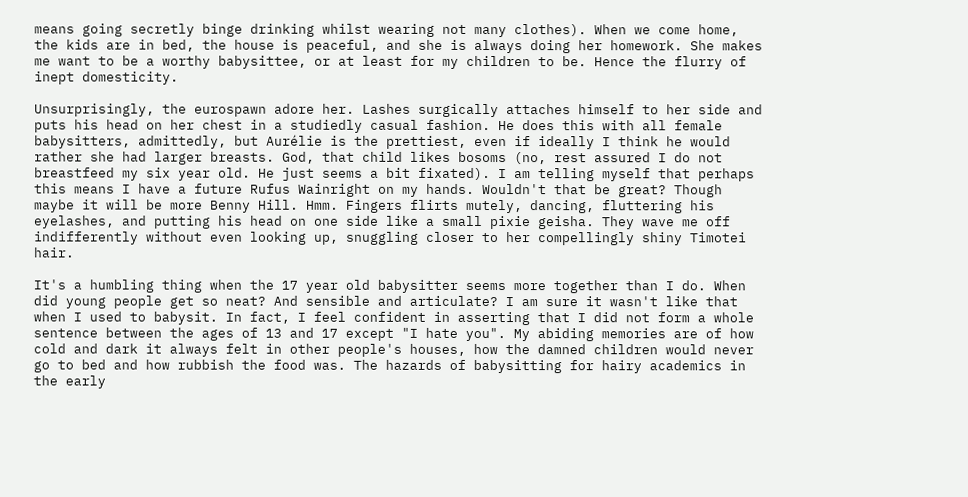means going secretly binge drinking whilst wearing not many clothes). When we come home, the kids are in bed, the house is peaceful, and she is always doing her homework. She makes me want to be a worthy babysittee, or at least for my children to be. Hence the flurry of inept domesticity.

Unsurprisingly, the eurospawn adore her. Lashes surgically attaches himself to her side and puts his head on her chest in a studiedly casual fashion. He does this with all female babysitters, admittedly, but Aurélie is the prettiest, even if ideally I think he would rather she had larger breasts. God, that child likes bosoms (no, rest assured I do not breastfeed my six year old. He just seems a bit fixated). I am telling myself that perhaps this means I have a future Rufus Wainright on my hands. Wouldn't that be great? Though maybe it will be more Benny Hill. Hmm. Fingers flirts mutely, dancing, fluttering his eyelashes, and putting his head on one side like a small pixie geisha. They wave me off indifferently without even looking up, snuggling closer to her compellingly shiny Timotei hair.

It's a humbling thing when the 17 year old babysitter seems more together than I do. When did young people get so neat? And sensible and articulate? I am sure it wasn't like that when I used to babysit. In fact, I feel confident in asserting that I did not form a whole sentence between the ages of 13 and 17 except "I hate you". My abiding memories are of how cold and dark it always felt in other people's houses, how the damned children would never go to bed and how rubbish the food was. The hazards of babysitting for hairy academics in the early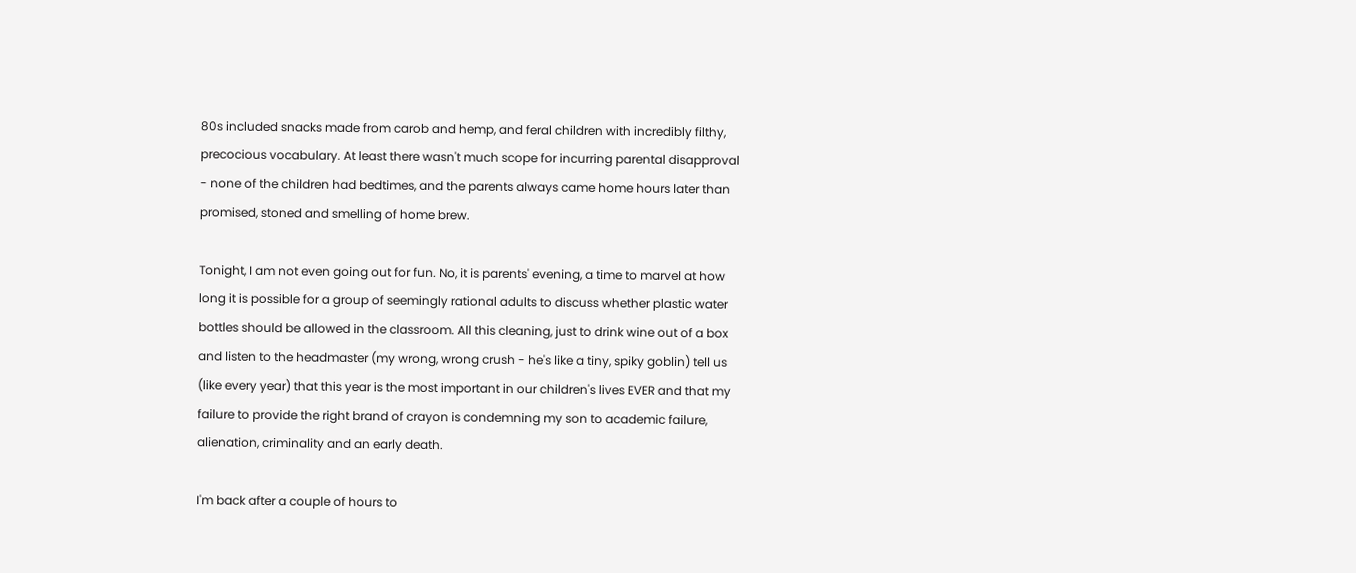80s included snacks made from carob and hemp, and feral children with incredibly filthy, precocious vocabulary. At least there wasn't much scope for incurring parental disapproval - none of the children had bedtimes, and the parents always came home hours later than promised, stoned and smelling of home brew.

Tonight, I am not even going out for fun. No, it is parents' evening, a time to marvel at how long it is possible for a group of seemingly rational adults to discuss whether plastic water bottles should be allowed in the classroom. All this cleaning, just to drink wine out of a box and listen to the headmaster (my wrong, wrong crush - he's like a tiny, spiky goblin) tell us (like every year) that this year is the most important in our children's lives EVER and that my failure to provide the right brand of crayon is condemning my son to academic failure, alienation, criminality and an early death.

I'm back after a couple of hours to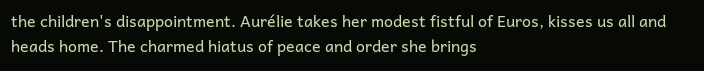the children's disappointment. Aurélie takes her modest fistful of Euros, kisses us all and heads home. The charmed hiatus of peace and order she brings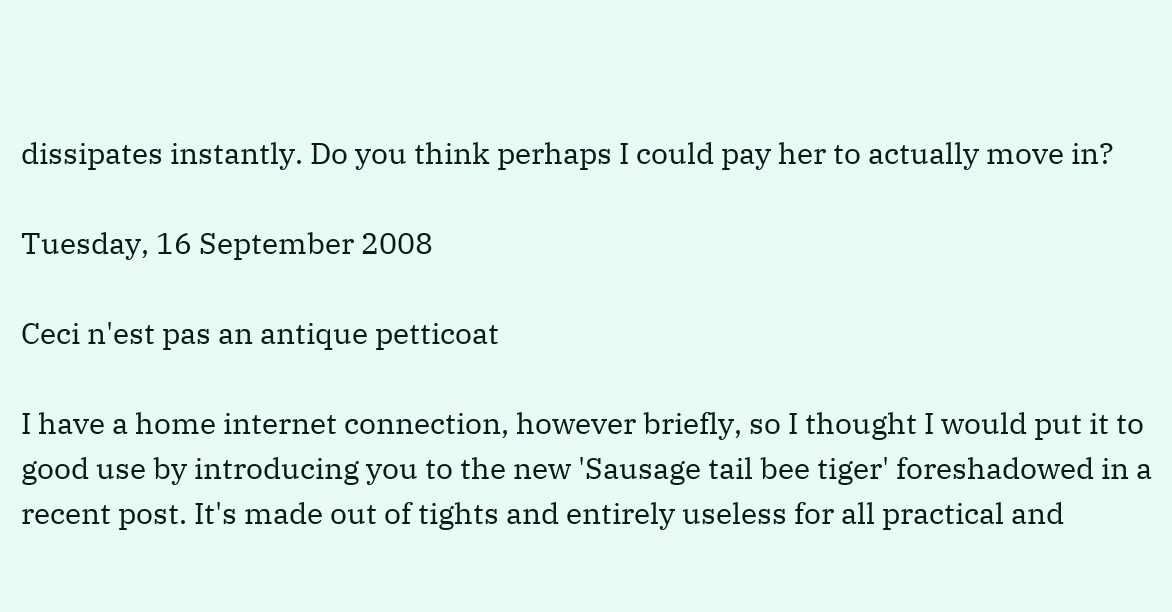dissipates instantly. Do you think perhaps I could pay her to actually move in?

Tuesday, 16 September 2008

Ceci n'est pas an antique petticoat

I have a home internet connection, however briefly, so I thought I would put it to good use by introducing you to the new 'Sausage tail bee tiger' foreshadowed in a recent post. It's made out of tights and entirely useless for all practical and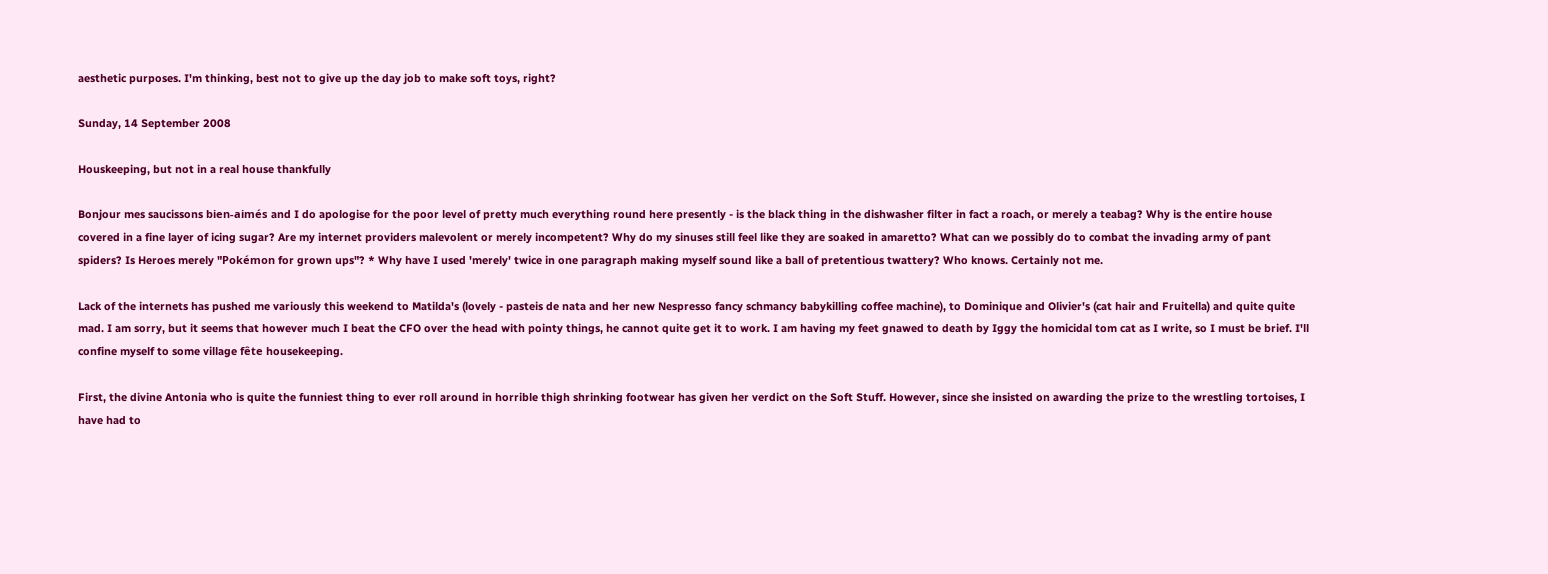aesthetic purposes. I'm thinking, best not to give up the day job to make soft toys, right?

Sunday, 14 September 2008

Houskeeping, but not in a real house thankfully

Bonjour mes saucissons bien-aimés and I do apologise for the poor level of pretty much everything round here presently - is the black thing in the dishwasher filter in fact a roach, or merely a teabag? Why is the entire house covered in a fine layer of icing sugar? Are my internet providers malevolent or merely incompetent? Why do my sinuses still feel like they are soaked in amaretto? What can we possibly do to combat the invading army of pant spiders? Is Heroes merely "Pokémon for grown ups"? * Why have I used 'merely' twice in one paragraph making myself sound like a ball of pretentious twattery? Who knows. Certainly not me.

Lack of the internets has pushed me variously this weekend to Matilda's (lovely - pasteis de nata and her new Nespresso fancy schmancy babykilling coffee machine), to Dominique and Olivier's (cat hair and Fruitella) and quite quite mad. I am sorry, but it seems that however much I beat the CFO over the head with pointy things, he cannot quite get it to work. I am having my feet gnawed to death by Iggy the homicidal tom cat as I write, so I must be brief. I'll confine myself to some village fête housekeeping.

First, the divine Antonia who is quite the funniest thing to ever roll around in horrible thigh shrinking footwear has given her verdict on the Soft Stuff. However, since she insisted on awarding the prize to the wrestling tortoises, I have had to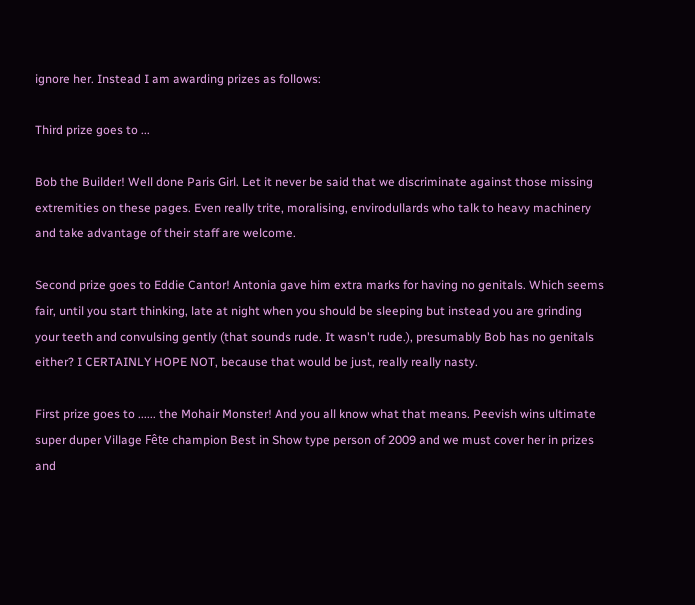ignore her. Instead I am awarding prizes as follows:

Third prize goes to ...

Bob the Builder! Well done Paris Girl. Let it never be said that we discriminate against those missing extremities on these pages. Even really trite, moralising, envirodullards who talk to heavy machinery and take advantage of their staff are welcome.

Second prize goes to Eddie Cantor! Antonia gave him extra marks for having no genitals. Which seems fair, until you start thinking, late at night when you should be sleeping but instead you are grinding your teeth and convulsing gently (that sounds rude. It wasn't rude.), presumably Bob has no genitals either? I CERTAINLY HOPE NOT, because that would be just, really really nasty.

First prize goes to ...... the Mohair Monster! And you all know what that means. Peevish wins ultimate super duper Village Fête champion Best in Show type person of 2009 and we must cover her in prizes and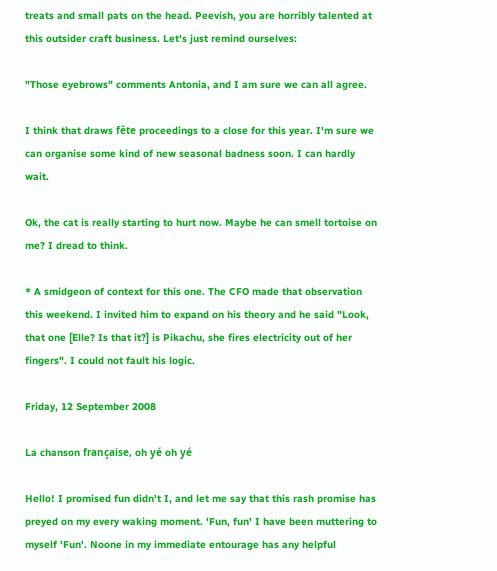treats and small pats on the head. Peevish, you are horribly talented at this outsider craft business. Let's just remind ourselves:

"Those eyebrows" comments Antonia, and I am sure we can all agree.

I think that draws fête proceedings to a close for this year. I'm sure we can organise some kind of new seasonal badness soon. I can hardly wait.

Ok, the cat is really starting to hurt now. Maybe he can smell tortoise on me? I dread to think.

* A smidgeon of context for this one. The CFO made that observation this weekend. I invited him to expand on his theory and he said "Look, that one [Elle? Is that it?] is Pikachu, she fires electricity out of her fingers". I could not fault his logic.

Friday, 12 September 2008

La chanson française, oh yé oh yé

Hello! I promised fun didn't I, and let me say that this rash promise has preyed on my every waking moment. 'Fun, fun' I have been muttering to myself 'Fun'. Noone in my immediate entourage has any helpful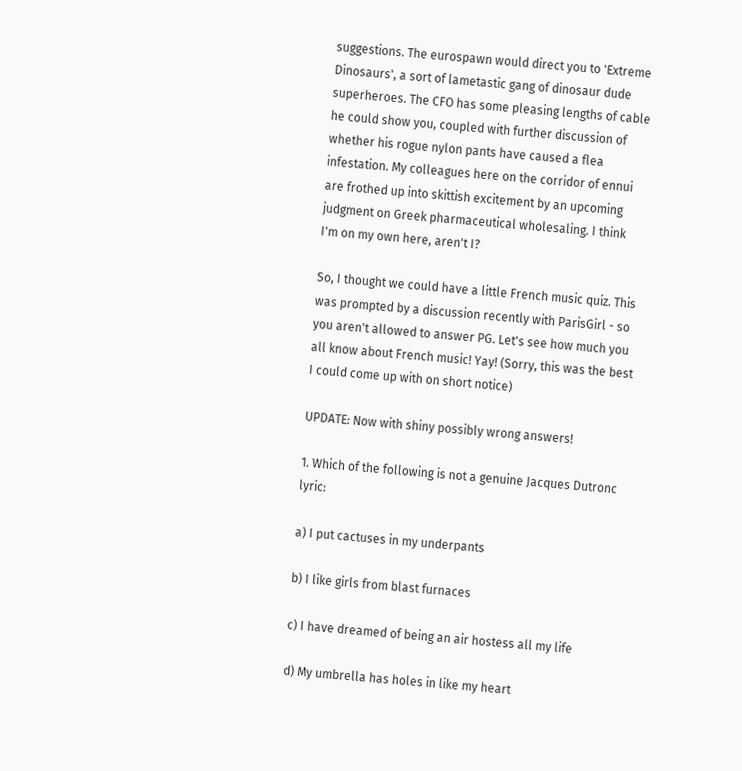suggestions. The eurospawn would direct you to 'Extreme Dinosaurs', a sort of lametastic gang of dinosaur dude superheroes. The CFO has some pleasing lengths of cable he could show you, coupled with further discussion of whether his rogue nylon pants have caused a flea infestation. My colleagues here on the corridor of ennui are frothed up into skittish excitement by an upcoming judgment on Greek pharmaceutical wholesaling. I think I'm on my own here, aren't I?

So, I thought we could have a little French music quiz. This was prompted by a discussion recently with ParisGirl - so you aren't allowed to answer PG. Let's see how much you all know about French music! Yay! (Sorry, this was the best I could come up with on short notice)

UPDATE: Now with shiny possibly wrong answers!

1. Which of the following is not a genuine Jacques Dutronc lyric:

a) I put cactuses in my underpants

b) I like girls from blast furnaces

c) I have dreamed of being an air hostess all my life

d) My umbrella has holes in like my heart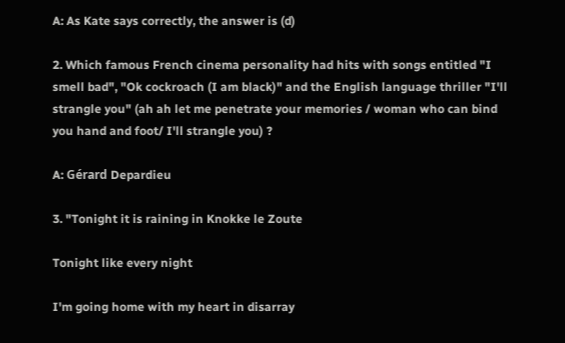A: As Kate says correctly, the answer is (d)

2. Which famous French cinema personality had hits with songs entitled "I smell bad", "Ok cockroach (I am black)" and the English language thriller "I'll strangle you" (ah ah let me penetrate your memories / woman who can bind you hand and foot/ I'll strangle you) ?

A: Gérard Depardieu

3. "Tonight it is raining in Knokke le Zoute

Tonight like every night

I'm going home with my heart in disarray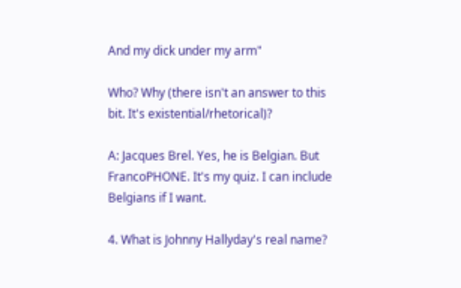And my dick under my arm"

Who? Why (there isn't an answer to this bit. It's existential/rhetorical)?

A: Jacques Brel. Yes, he is Belgian. But FrancoPHONE. It's my quiz. I can include Belgians if I want.

4. What is Johnny Hallyday's real name?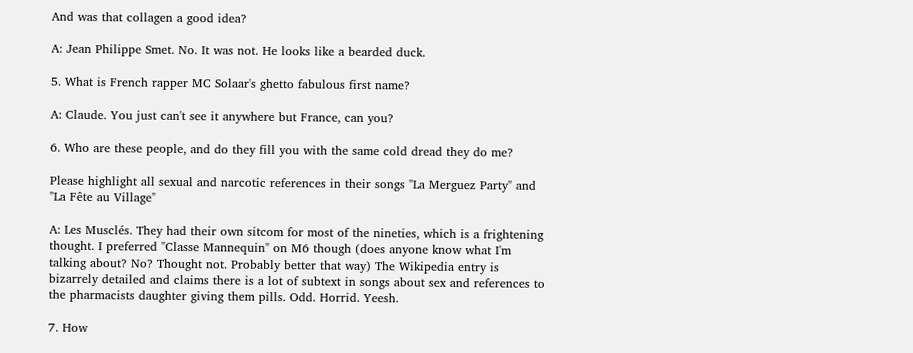And was that collagen a good idea?

A: Jean Philippe Smet. No. It was not. He looks like a bearded duck.

5. What is French rapper MC Solaar's ghetto fabulous first name?

A: Claude. You just can't see it anywhere but France, can you?

6. Who are these people, and do they fill you with the same cold dread they do me?

Please highlight all sexual and narcotic references in their songs "La Merguez Party" and "La Fête au Village"

A: Les Musclés. They had their own sitcom for most of the nineties, which is a frightening thought. I preferred "Classe Mannequin" on M6 though (does anyone know what I'm talking about? No? Thought not. Probably better that way) The Wikipedia entry is bizarrely detailed and claims there is a lot of subtext in songs about sex and references to the pharmacists daughter giving them pills. Odd. Horrid. Yeesh.

7. How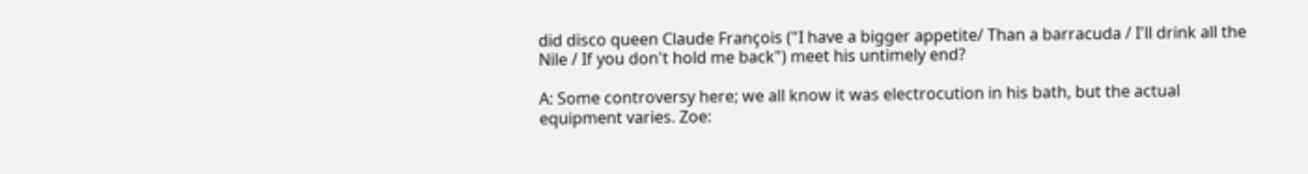did disco queen Claude François ("I have a bigger appetite/ Than a barracuda / I'll drink all the Nile / If you don't hold me back") meet his untimely end?

A: Some controversy here; we all know it was electrocution in his bath, but the actual equipment varies. Zoe: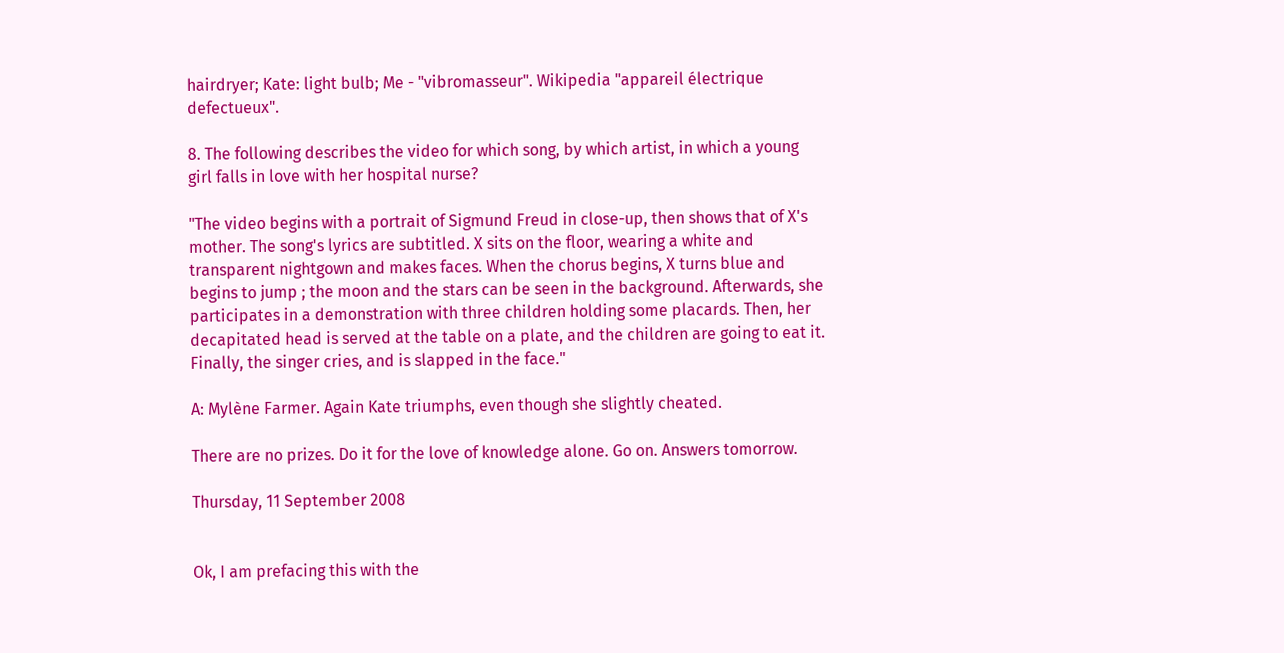hairdryer; Kate: light bulb; Me - "vibromasseur". Wikipedia "appareil électrique defectueux".

8. The following describes the video for which song, by which artist, in which a young girl falls in love with her hospital nurse?

"The video begins with a portrait of Sigmund Freud in close-up, then shows that of X's mother. The song's lyrics are subtitled. X sits on the floor, wearing a white and transparent nightgown and makes faces. When the chorus begins, X turns blue and begins to jump ; the moon and the stars can be seen in the background. Afterwards, she participates in a demonstration with three children holding some placards. Then, her decapitated head is served at the table on a plate, and the children are going to eat it. Finally, the singer cries, and is slapped in the face."

A: Mylène Farmer. Again Kate triumphs, even though she slightly cheated.

There are no prizes. Do it for the love of knowledge alone. Go on. Answers tomorrow.

Thursday, 11 September 2008


Ok, I am prefacing this with the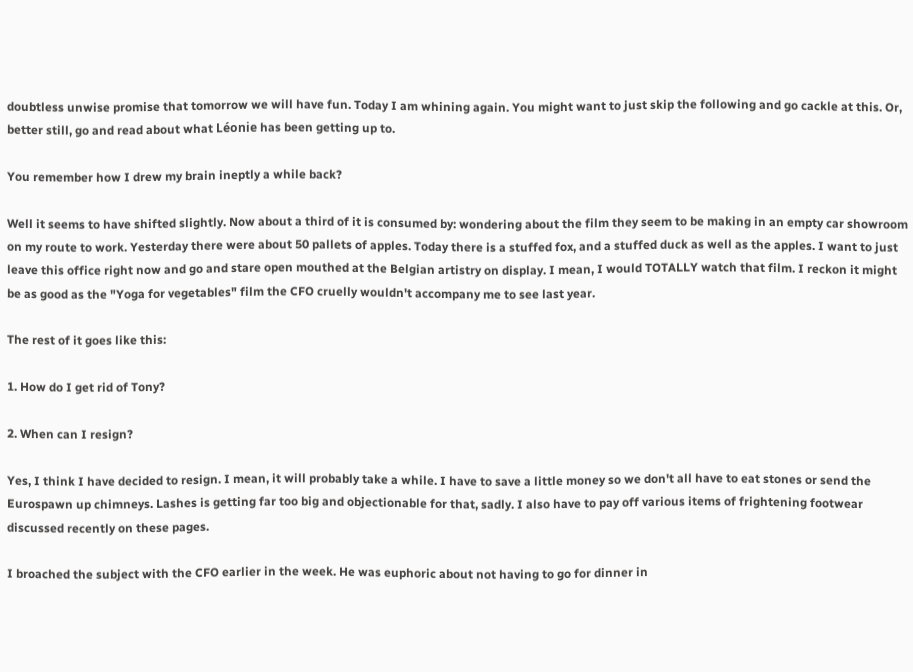doubtless unwise promise that tomorrow we will have fun. Today I am whining again. You might want to just skip the following and go cackle at this. Or, better still, go and read about what Léonie has been getting up to.

You remember how I drew my brain ineptly a while back?

Well it seems to have shifted slightly. Now about a third of it is consumed by: wondering about the film they seem to be making in an empty car showroom on my route to work. Yesterday there were about 50 pallets of apples. Today there is a stuffed fox, and a stuffed duck as well as the apples. I want to just leave this office right now and go and stare open mouthed at the Belgian artistry on display. I mean, I would TOTALLY watch that film. I reckon it might be as good as the "Yoga for vegetables" film the CFO cruelly wouldn't accompany me to see last year.

The rest of it goes like this:

1. How do I get rid of Tony?

2. When can I resign?

Yes, I think I have decided to resign. I mean, it will probably take a while. I have to save a little money so we don't all have to eat stones or send the Eurospawn up chimneys. Lashes is getting far too big and objectionable for that, sadly. I also have to pay off various items of frightening footwear discussed recently on these pages.

I broached the subject with the CFO earlier in the week. He was euphoric about not having to go for dinner in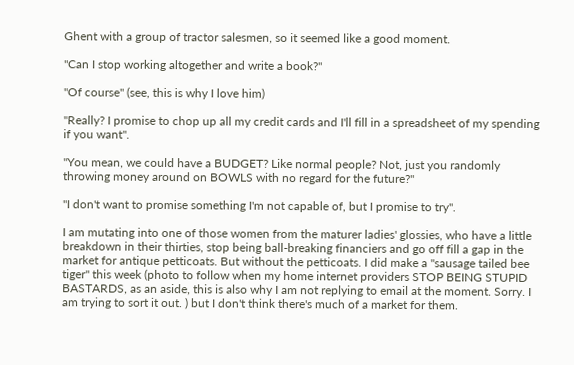Ghent with a group of tractor salesmen, so it seemed like a good moment.

"Can I stop working altogether and write a book?"

"Of course" (see, this is why I love him)

"Really? I promise to chop up all my credit cards and I'll fill in a spreadsheet of my spending if you want".

"You mean, we could have a BUDGET? Like normal people? Not, just you randomly throwing money around on BOWLS with no regard for the future?"

"I don't want to promise something I'm not capable of, but I promise to try".

I am mutating into one of those women from the maturer ladies' glossies, who have a little breakdown in their thirties, stop being ball-breaking financiers and go off fill a gap in the market for antique petticoats. But without the petticoats. I did make a "sausage tailed bee tiger" this week (photo to follow when my home internet providers STOP BEING STUPID BASTARDS, as an aside, this is also why I am not replying to email at the moment. Sorry. I am trying to sort it out. ) but I don't think there's much of a market for them.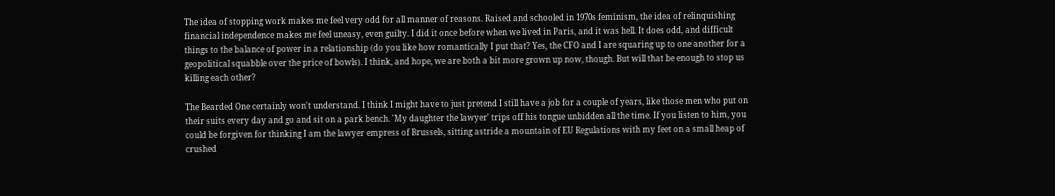The idea of stopping work makes me feel very odd for all manner of reasons. Raised and schooled in 1970s feminism, the idea of relinquishing financial independence makes me feel uneasy, even guilty. I did it once before when we lived in Paris, and it was hell. It does odd, and difficult things to the balance of power in a relationship (do you like how romantically I put that? Yes, the CFO and I are squaring up to one another for a geopolitical squabble over the price of bowls). I think, and hope, we are both a bit more grown up now, though. But will that be enough to stop us killing each other?

The Bearded One certainly won't understand. I think I might have to just pretend I still have a job for a couple of years, like those men who put on their suits every day and go and sit on a park bench. 'My daughter the lawyer' trips off his tongue unbidden all the time. If you listen to him, you could be forgiven for thinking I am the lawyer empress of Brussels, sitting astride a mountain of EU Regulations with my feet on a small heap of crushed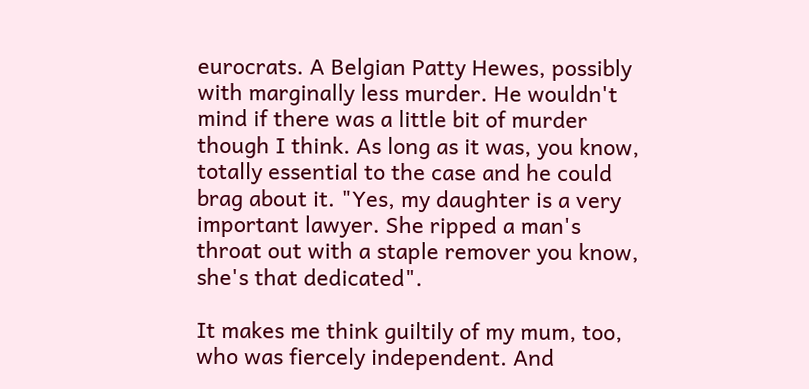eurocrats. A Belgian Patty Hewes, possibly with marginally less murder. He wouldn't mind if there was a little bit of murder though I think. As long as it was, you know, totally essential to the case and he could brag about it. "Yes, my daughter is a very important lawyer. She ripped a man's throat out with a staple remover you know, she's that dedicated".

It makes me think guiltily of my mum, too, who was fiercely independent. And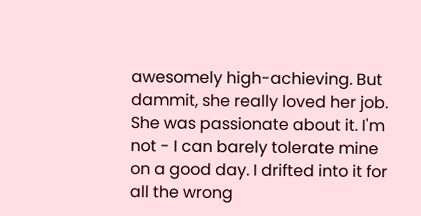awesomely high-achieving. But dammit, she really loved her job. She was passionate about it. I'm not - I can barely tolerate mine on a good day. I drifted into it for all the wrong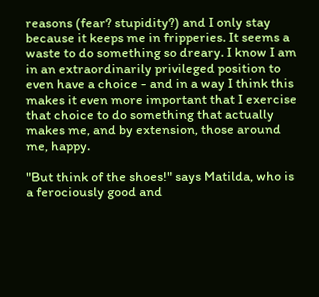reasons (fear? stupidity?) and I only stay because it keeps me in fripperies. It seems a waste to do something so dreary. I know I am in an extraordinarily privileged position to even have a choice - and in a way I think this makes it even more important that I exercise that choice to do something that actually makes me, and by extension, those around me, happy.

"But think of the shoes!" says Matilda, who is a ferociously good and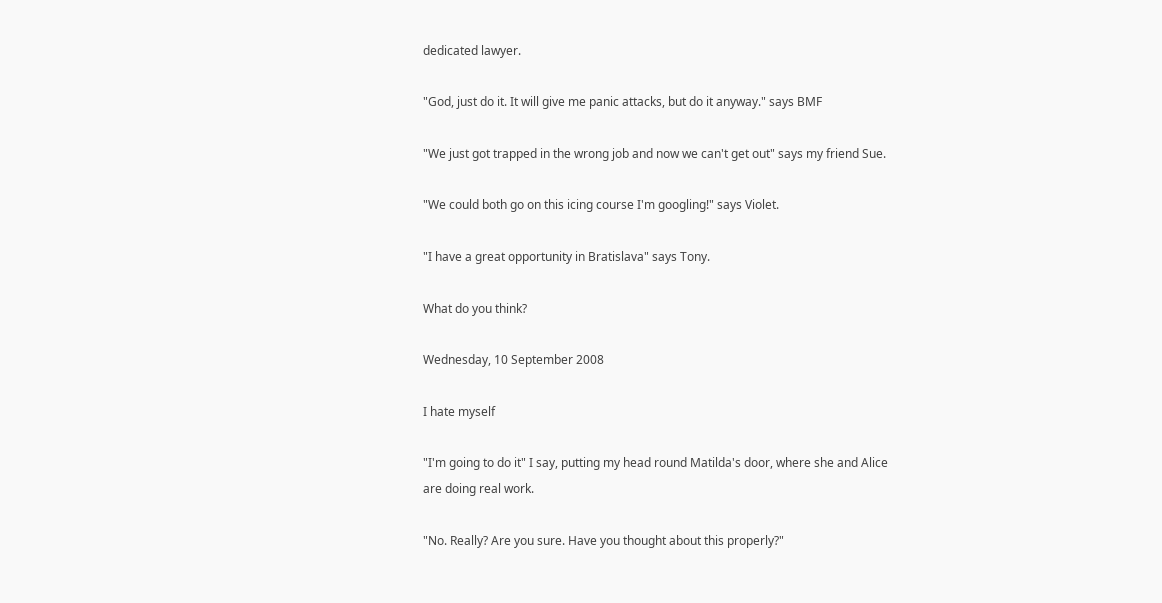dedicated lawyer.

"God, just do it. It will give me panic attacks, but do it anyway." says BMF

"We just got trapped in the wrong job and now we can't get out" says my friend Sue.

"We could both go on this icing course I'm googling!" says Violet.

"I have a great opportunity in Bratislava" says Tony.

What do you think?

Wednesday, 10 September 2008

I hate myself

"I'm going to do it" I say, putting my head round Matilda's door, where she and Alice are doing real work.

"No. Really? Are you sure. Have you thought about this properly?"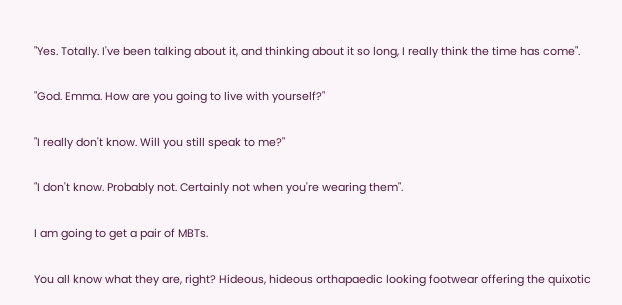"Yes. Totally. I've been talking about it, and thinking about it so long, I really think the time has come".

"God. Emma. How are you going to live with yourself?"

"I really don't know. Will you still speak to me?"

"I don't know. Probably not. Certainly not when you're wearing them".

I am going to get a pair of MBTs.

You all know what they are, right? Hideous, hideous orthapaedic looking footwear offering the quixotic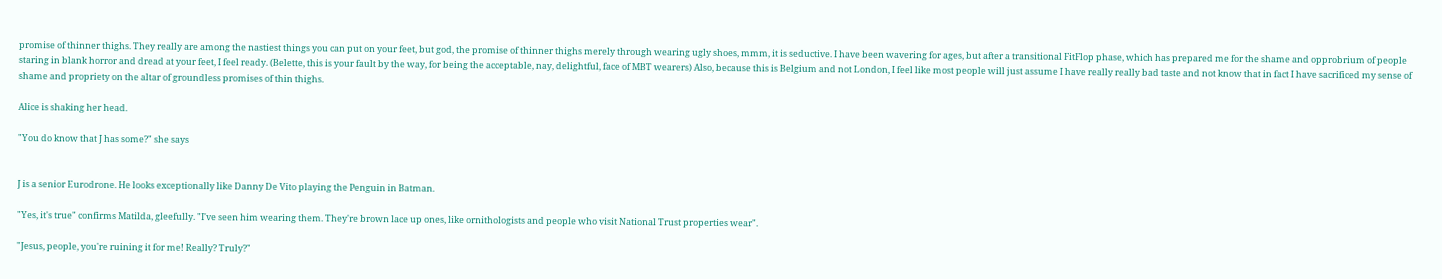promise of thinner thighs. They really are among the nastiest things you can put on your feet, but god, the promise of thinner thighs merely through wearing ugly shoes, mmm, it is seductive. I have been wavering for ages, but after a transitional FitFlop phase, which has prepared me for the shame and opprobrium of people staring in blank horror and dread at your feet, I feel ready. (Belette, this is your fault by the way, for being the acceptable, nay, delightful, face of MBT wearers) Also, because this is Belgium and not London, I feel like most people will just assume I have really really bad taste and not know that in fact I have sacrificed my sense of shame and propriety on the altar of groundless promises of thin thighs.

Alice is shaking her head.

"You do know that J has some?" she says


J is a senior Eurodrone. He looks exceptionally like Danny De Vito playing the Penguin in Batman.

"Yes, it's true" confirms Matilda, gleefully. "I've seen him wearing them. They're brown lace up ones, like ornithologists and people who visit National Trust properties wear".

"Jesus, people, you're ruining it for me! Really? Truly?"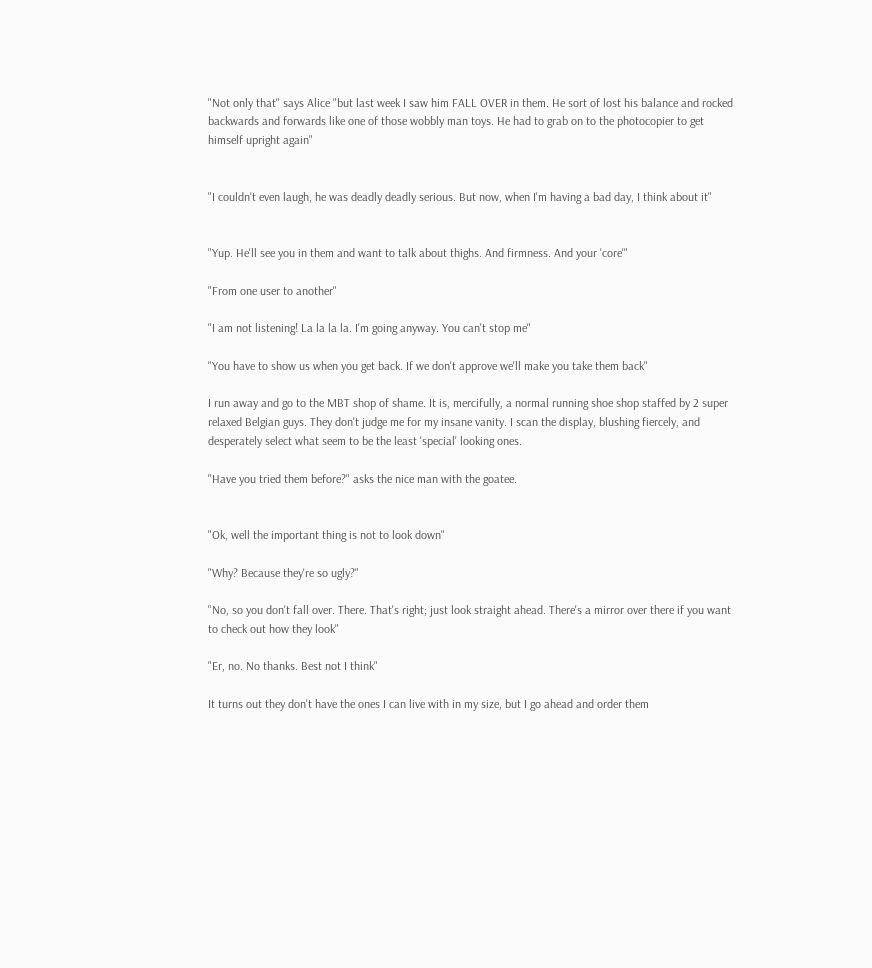"Not only that" says Alice "but last week I saw him FALL OVER in them. He sort of lost his balance and rocked backwards and forwards like one of those wobbly man toys. He had to grab on to the photocopier to get himself upright again"


"I couldn't even laugh, he was deadly deadly serious. But now, when I'm having a bad day, I think about it"


"Yup. He'll see you in them and want to talk about thighs. And firmness. And your 'core'"

"From one user to another"

"I am not listening! La la la la. I'm going anyway. You can't stop me"

"You have to show us when you get back. If we don't approve we'll make you take them back"

I run away and go to the MBT shop of shame. It is, mercifully, a normal running shoe shop staffed by 2 super relaxed Belgian guys. They don't judge me for my insane vanity. I scan the display, blushing fiercely, and desperately select what seem to be the least 'special' looking ones.

"Have you tried them before?" asks the nice man with the goatee.


"Ok, well the important thing is not to look down"

"Why? Because they're so ugly?"

"No, so you don't fall over. There. That's right; just look straight ahead. There's a mirror over there if you want to check out how they look"

"Er, no. No thanks. Best not I think"

It turns out they don't have the ones I can live with in my size, but I go ahead and order them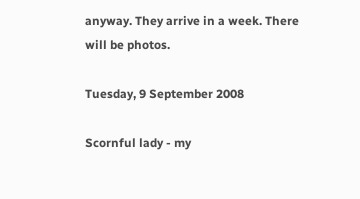anyway. They arrive in a week. There will be photos.

Tuesday, 9 September 2008

Scornful lady - my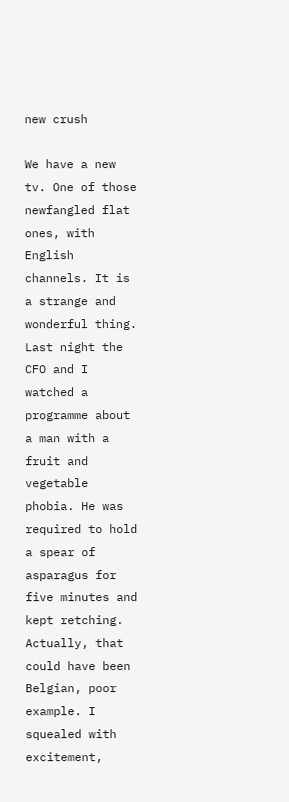new crush

We have a new tv. One of those newfangled flat ones, with English channels. It is a strange and wonderful thing. Last night the CFO and I watched a programme about a man with a fruit and vegetable phobia. He was required to hold a spear of asparagus for five minutes and kept retching. Actually, that could have been Belgian, poor example. I squealed with excitement,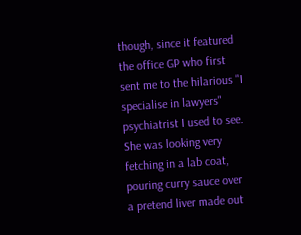though, since it featured the office GP who first sent me to the hilarious "I specialise in lawyers" psychiatrist I used to see. She was looking very fetching in a lab coat, pouring curry sauce over a pretend liver made out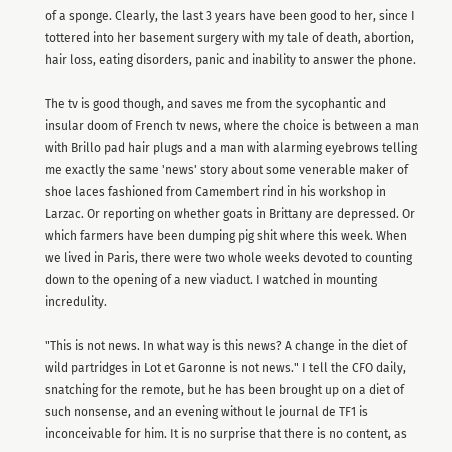of a sponge. Clearly, the last 3 years have been good to her, since I tottered into her basement surgery with my tale of death, abortion, hair loss, eating disorders, panic and inability to answer the phone.

The tv is good though, and saves me from the sycophantic and insular doom of French tv news, where the choice is between a man with Brillo pad hair plugs and a man with alarming eyebrows telling me exactly the same 'news' story about some venerable maker of shoe laces fashioned from Camembert rind in his workshop in Larzac. Or reporting on whether goats in Brittany are depressed. Or which farmers have been dumping pig shit where this week. When we lived in Paris, there were two whole weeks devoted to counting down to the opening of a new viaduct. I watched in mounting incredulity.

"This is not news. In what way is this news? A change in the diet of wild partridges in Lot et Garonne is not news." I tell the CFO daily, snatching for the remote, but he has been brought up on a diet of such nonsense, and an evening without le journal de TF1 is inconceivable for him. It is no surprise that there is no content, as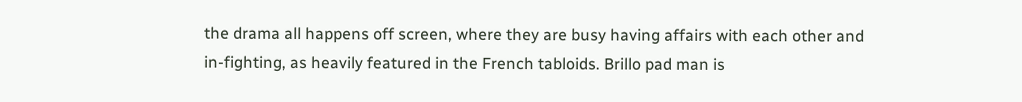the drama all happens off screen, where they are busy having affairs with each other and in-fighting, as heavily featured in the French tabloids. Brillo pad man is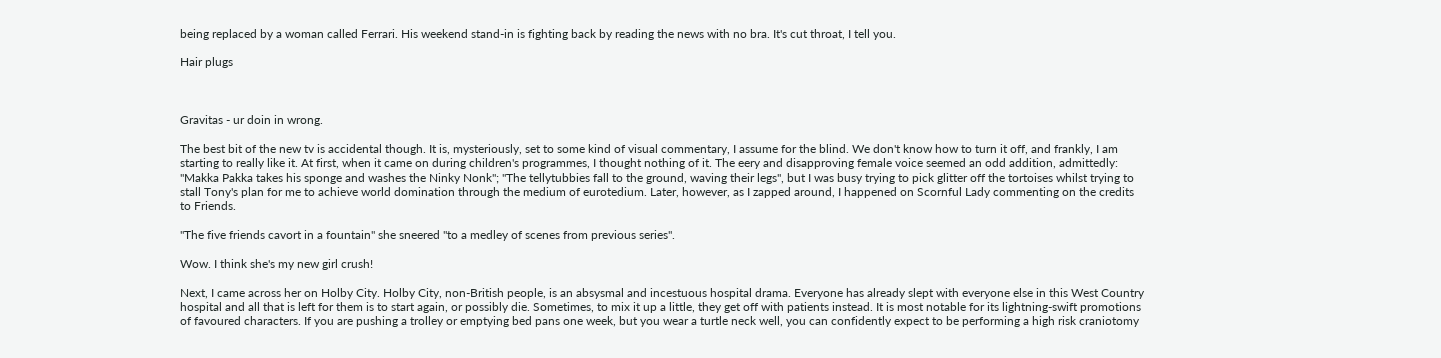being replaced by a woman called Ferrari. His weekend stand-in is fighting back by reading the news with no bra. It's cut throat, I tell you.

Hair plugs



Gravitas - ur doin in wrong.

The best bit of the new tv is accidental though. It is, mysteriously, set to some kind of visual commentary, I assume for the blind. We don't know how to turn it off, and frankly, I am starting to really like it. At first, when it came on during children's programmes, I thought nothing of it. The eery and disapproving female voice seemed an odd addition, admittedly: "Makka Pakka takes his sponge and washes the Ninky Nonk"; "The tellytubbies fall to the ground, waving their legs", but I was busy trying to pick glitter off the tortoises whilst trying to stall Tony's plan for me to achieve world domination through the medium of eurotedium. Later, however, as I zapped around, I happened on Scornful Lady commenting on the credits to Friends.

"The five friends cavort in a fountain" she sneered "to a medley of scenes from previous series".

Wow. I think she's my new girl crush!

Next, I came across her on Holby City. Holby City, non-British people, is an absysmal and incestuous hospital drama. Everyone has already slept with everyone else in this West Country hospital and all that is left for them is to start again, or possibly die. Sometimes, to mix it up a little, they get off with patients instead. It is most notable for its lightning-swift promotions of favoured characters. If you are pushing a trolley or emptying bed pans one week, but you wear a turtle neck well, you can confidently expect to be performing a high risk craniotomy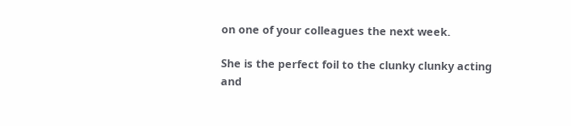on one of your colleagues the next week.

She is the perfect foil to the clunky clunky acting and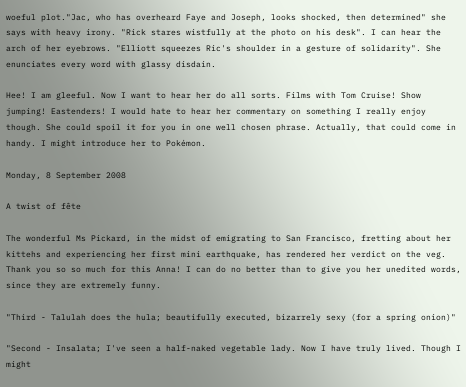woeful plot."Jac, who has overheard Faye and Joseph, looks shocked, then determined" she says with heavy irony. "Rick stares wistfully at the photo on his desk". I can hear the arch of her eyebrows. "Elliott squeezes Ric's shoulder in a gesture of solidarity". She enunciates every word with glassy disdain.

Hee! I am gleeful. Now I want to hear her do all sorts. Films with Tom Cruise! Show jumping! Eastenders! I would hate to hear her commentary on something I really enjoy though. She could spoil it for you in one well chosen phrase. Actually, that could come in handy. I might introduce her to Pokémon.

Monday, 8 September 2008

A twist of fête

The wonderful Ms Pickard, in the midst of emigrating to San Francisco, fretting about her kittehs and experiencing her first mini earthquake, has rendered her verdict on the veg. Thank you so so much for this Anna! I can do no better than to give you her unedited words, since they are extremely funny.

"Third - Talulah does the hula; beautifully executed, bizarrely sexy (for a spring onion)"

"Second - Insalata; I've seen a half-naked vegetable lady. Now I have truly lived. Though I might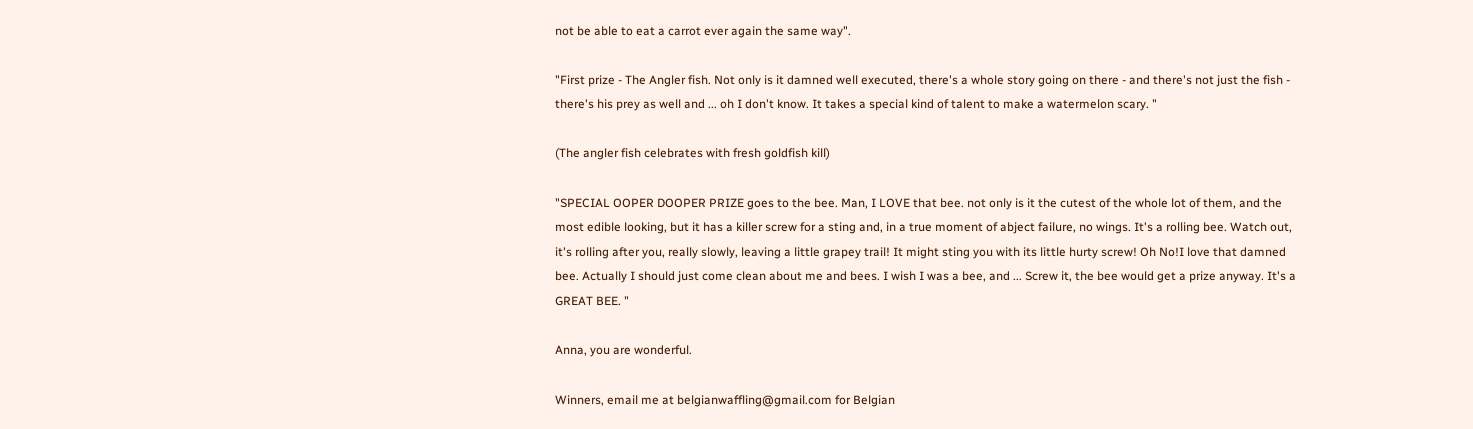not be able to eat a carrot ever again the same way".

"First prize - The Angler fish. Not only is it damned well executed, there's a whole story going on there - and there's not just the fish - there's his prey as well and ... oh I don't know. It takes a special kind of talent to make a watermelon scary. "

(The angler fish celebrates with fresh goldfish kill)

"SPECIAL OOPER DOOPER PRIZE goes to the bee. Man, I LOVE that bee. not only is it the cutest of the whole lot of them, and the most edible looking, but it has a killer screw for a sting and, in a true moment of abject failure, no wings. It's a rolling bee. Watch out, it's rolling after you, really slowly, leaving a little grapey trail! It might sting you with its little hurty screw! Oh No!I love that damned bee. Actually I should just come clean about me and bees. I wish I was a bee, and ... Screw it, the bee would get a prize anyway. It's a GREAT BEE. "

Anna, you are wonderful.

Winners, email me at belgianwaffling@gmail.com for Belgian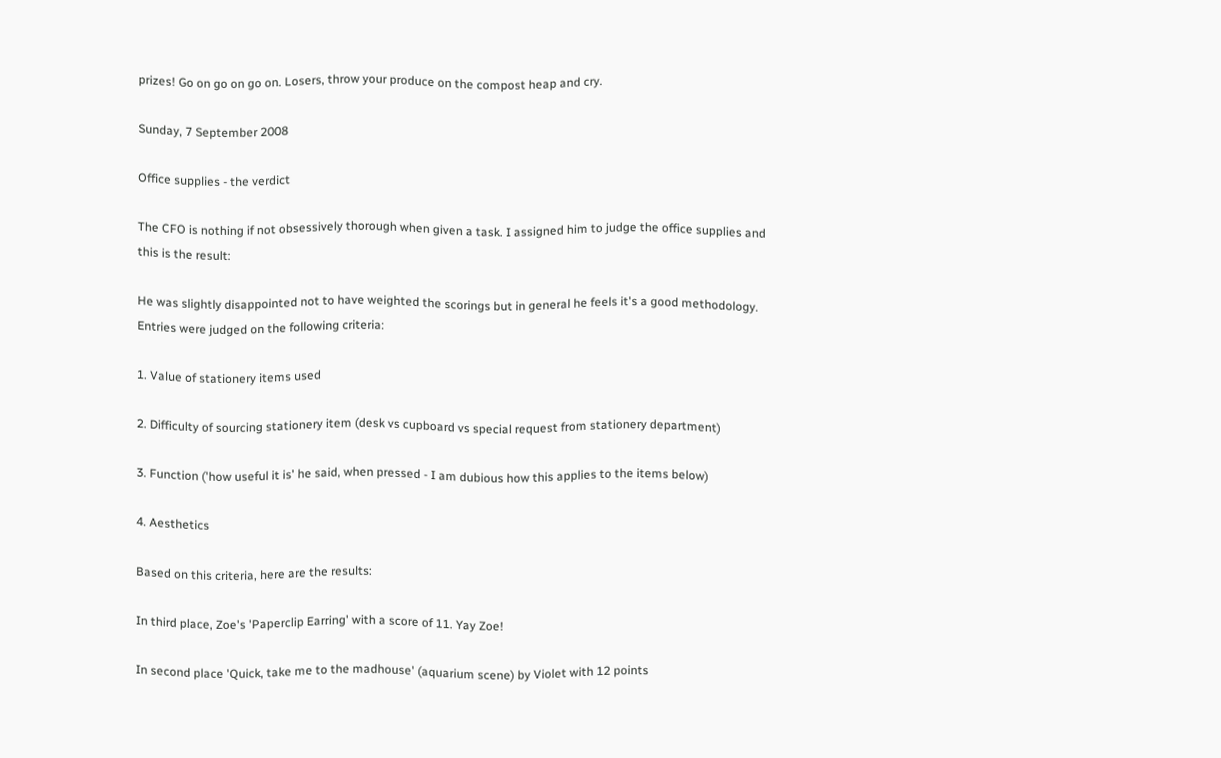prizes! Go on go on go on. Losers, throw your produce on the compost heap and cry.

Sunday, 7 September 2008

Office supplies - the verdict

The CFO is nothing if not obsessively thorough when given a task. I assigned him to judge the office supplies and this is the result:

He was slightly disappointed not to have weighted the scorings but in general he feels it's a good methodology. Entries were judged on the following criteria:

1. Value of stationery items used

2. Difficulty of sourcing stationery item (desk vs cupboard vs special request from stationery department)

3. Function ('how useful it is' he said, when pressed - I am dubious how this applies to the items below)

4. Aesthetics

Based on this criteria, here are the results:

In third place, Zoe's 'Paperclip Earring' with a score of 11. Yay Zoe!

In second place 'Quick, take me to the madhouse' (aquarium scene) by Violet with 12 points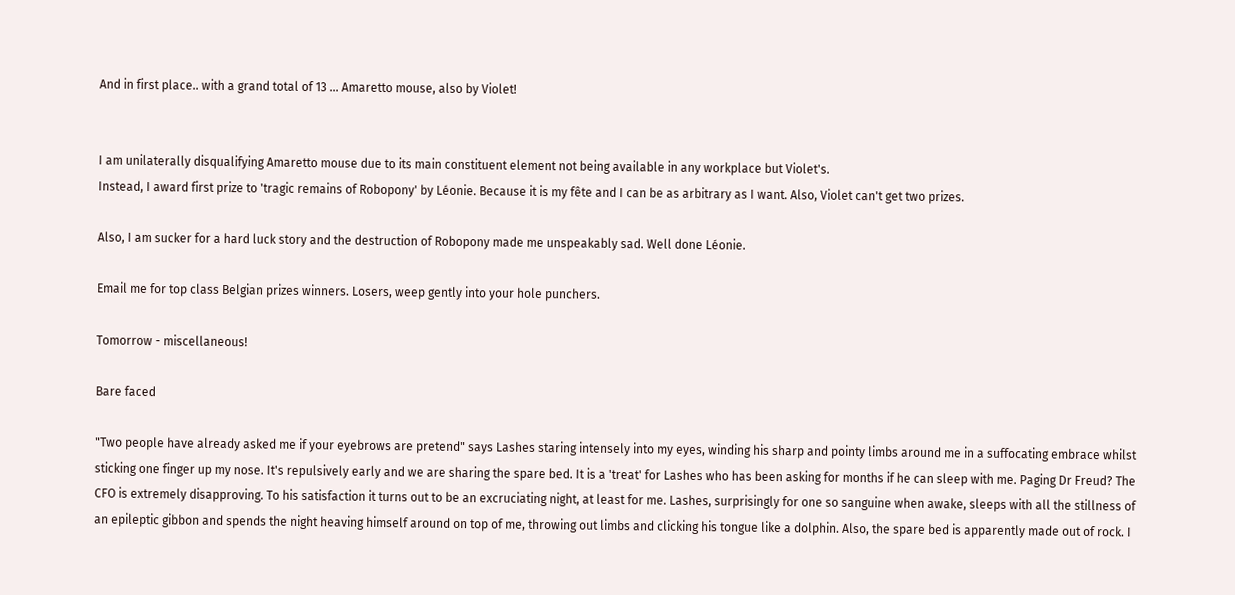And in first place.. with a grand total of 13 ... Amaretto mouse, also by Violet!


I am unilaterally disqualifying Amaretto mouse due to its main constituent element not being available in any workplace but Violet's.
Instead, I award first prize to 'tragic remains of Robopony' by Léonie. Because it is my fête and I can be as arbitrary as I want. Also, Violet can't get two prizes.

Also, I am sucker for a hard luck story and the destruction of Robopony made me unspeakably sad. Well done Léonie.

Email me for top class Belgian prizes winners. Losers, weep gently into your hole punchers.

Tomorrow - miscellaneous!

Bare faced

"Two people have already asked me if your eyebrows are pretend" says Lashes staring intensely into my eyes, winding his sharp and pointy limbs around me in a suffocating embrace whilst sticking one finger up my nose. It's repulsively early and we are sharing the spare bed. It is a 'treat' for Lashes who has been asking for months if he can sleep with me. Paging Dr Freud? The CFO is extremely disapproving. To his satisfaction it turns out to be an excruciating night, at least for me. Lashes, surprisingly for one so sanguine when awake, sleeps with all the stillness of an epileptic gibbon and spends the night heaving himself around on top of me, throwing out limbs and clicking his tongue like a dolphin. Also, the spare bed is apparently made out of rock. I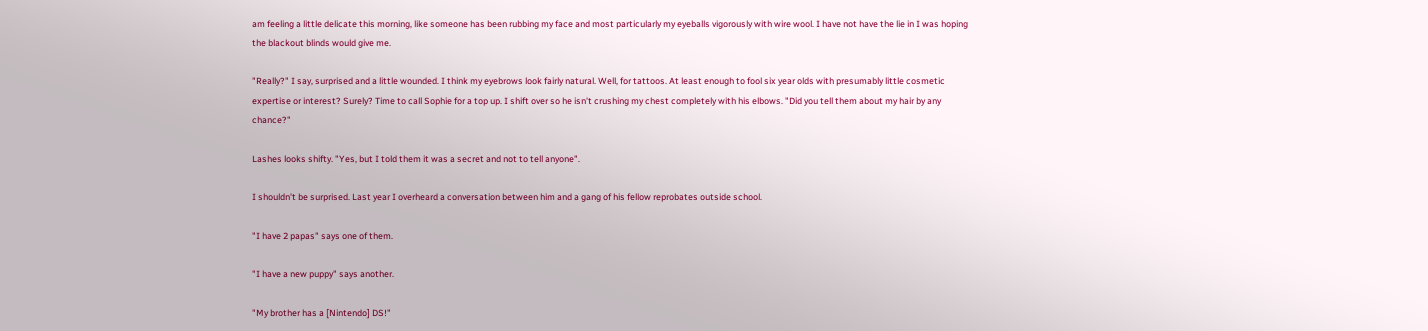am feeling a little delicate this morning, like someone has been rubbing my face and most particularly my eyeballs vigorously with wire wool. I have not have the lie in I was hoping the blackout blinds would give me.

"Really?" I say, surprised and a little wounded. I think my eyebrows look fairly natural. Well, for tattoos. At least enough to fool six year olds with presumably little cosmetic expertise or interest? Surely? Time to call Sophie for a top up. I shift over so he isn't crushing my chest completely with his elbows. "Did you tell them about my hair by any chance?"

Lashes looks shifty. "Yes, but I told them it was a secret and not to tell anyone".

I shouldn't be surprised. Last year I overheard a conversation between him and a gang of his fellow reprobates outside school.

"I have 2 papas" says one of them.

"I have a new puppy" says another.

"My brother has a [Nintendo] DS!"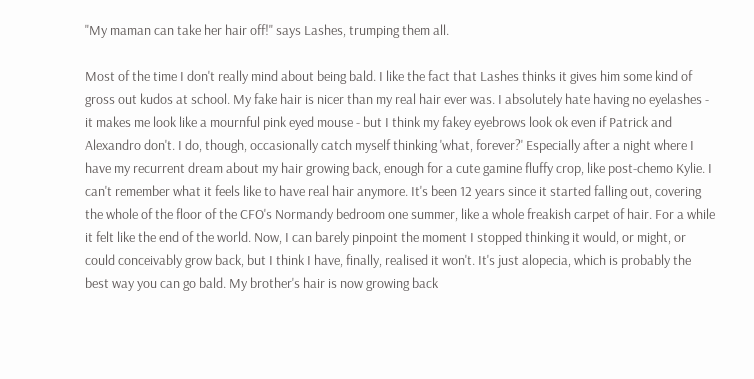"My maman can take her hair off!" says Lashes, trumping them all.

Most of the time I don't really mind about being bald. I like the fact that Lashes thinks it gives him some kind of gross out kudos at school. My fake hair is nicer than my real hair ever was. I absolutely hate having no eyelashes - it makes me look like a mournful pink eyed mouse - but I think my fakey eyebrows look ok even if Patrick and Alexandro don't. I do, though, occasionally catch myself thinking 'what, forever?' Especially after a night where I have my recurrent dream about my hair growing back, enough for a cute gamine fluffy crop, like post-chemo Kylie. I can't remember what it feels like to have real hair anymore. It's been 12 years since it started falling out, covering the whole of the floor of the CFO's Normandy bedroom one summer, like a whole freakish carpet of hair. For a while it felt like the end of the world. Now, I can barely pinpoint the moment I stopped thinking it would, or might, or could conceivably grow back, but I think I have, finally, realised it won't. It's just alopecia, which is probably the best way you can go bald. My brother's hair is now growing back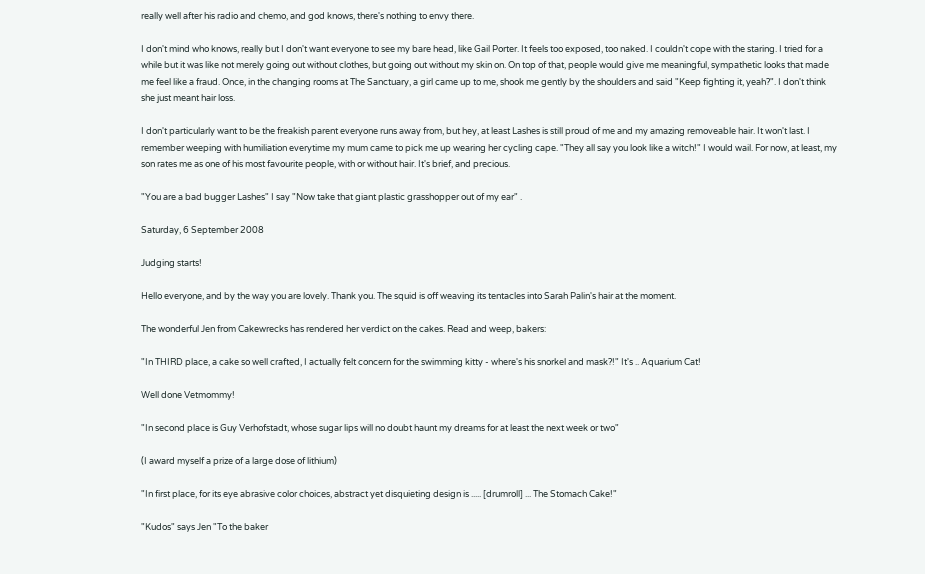really well after his radio and chemo, and god knows, there's nothing to envy there.

I don't mind who knows, really but I don't want everyone to see my bare head, like Gail Porter. It feels too exposed, too naked. I couldn't cope with the staring. I tried for a while but it was like not merely going out without clothes, but going out without my skin on. On top of that, people would give me meaningful, sympathetic looks that made me feel like a fraud. Once, in the changing rooms at The Sanctuary, a girl came up to me, shook me gently by the shoulders and said "Keep fighting it, yeah?". I don't think she just meant hair loss.

I don't particularly want to be the freakish parent everyone runs away from, but hey, at least Lashes is still proud of me and my amazing removeable hair. It won't last. I remember weeping with humiliation everytime my mum came to pick me up wearing her cycling cape. "They all say you look like a witch!" I would wail. For now, at least, my son rates me as one of his most favourite people, with or without hair. It's brief, and precious.

"You are a bad bugger Lashes" I say "Now take that giant plastic grasshopper out of my ear" .

Saturday, 6 September 2008

Judging starts!

Hello everyone, and by the way you are lovely. Thank you. The squid is off weaving its tentacles into Sarah Palin's hair at the moment.

The wonderful Jen from Cakewrecks has rendered her verdict on the cakes. Read and weep, bakers:

"In THIRD place, a cake so well crafted, I actually felt concern for the swimming kitty - where's his snorkel and mask?!" It's .. Aquarium Cat!

Well done Vetmommy!

"In second place is Guy Verhofstadt, whose sugar lips will no doubt haunt my dreams for at least the next week or two"

(I award myself a prize of a large dose of lithium)

"In first place, for its eye abrasive color choices, abstract yet disquieting design is ..... [drumroll] ... The Stomach Cake!"

"Kudos" says Jen "To the baker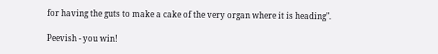for having the guts to make a cake of the very organ where it is heading".

Peevish - you win!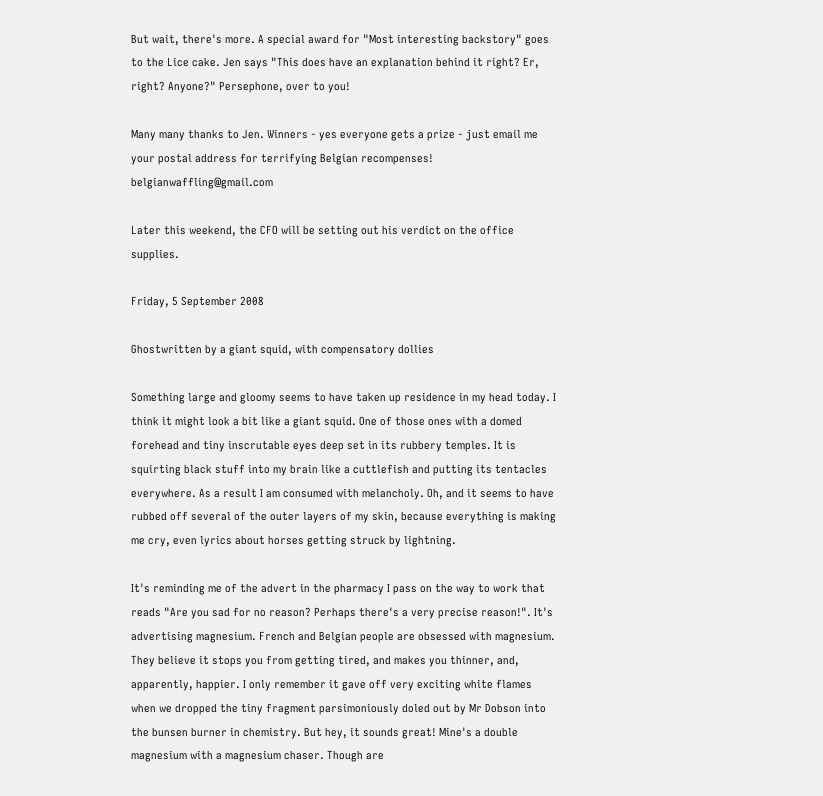But wait, there's more. A special award for "Most interesting backstory" goes to the Lice cake. Jen says "This does have an explanation behind it right? Er, right? Anyone?" Persephone, over to you!

Many many thanks to Jen. Winners - yes everyone gets a prize - just email me your postal address for terrifying Belgian recompenses! belgianwaffling@gmail.com

Later this weekend, the CFO will be setting out his verdict on the office supplies.

Friday, 5 September 2008

Ghostwritten by a giant squid, with compensatory dollies

Something large and gloomy seems to have taken up residence in my head today. I think it might look a bit like a giant squid. One of those ones with a domed forehead and tiny inscrutable eyes deep set in its rubbery temples. It is squirting black stuff into my brain like a cuttlefish and putting its tentacles everywhere. As a result I am consumed with melancholy. Oh, and it seems to have rubbed off several of the outer layers of my skin, because everything is making me cry, even lyrics about horses getting struck by lightning.

It's reminding me of the advert in the pharmacy I pass on the way to work that reads "Are you sad for no reason? Perhaps there's a very precise reason!". It's advertising magnesium. French and Belgian people are obsessed with magnesium. They believe it stops you from getting tired, and makes you thinner, and, apparently, happier. I only remember it gave off very exciting white flames when we dropped the tiny fragment parsimoniously doled out by Mr Dobson into the bunsen burner in chemistry. But hey, it sounds great! Mine's a double magnesium with a magnesium chaser. Though are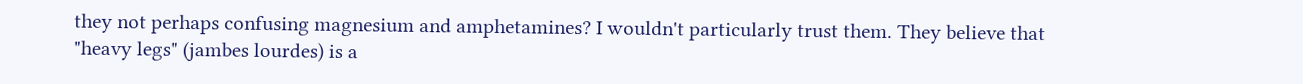they not perhaps confusing magnesium and amphetamines? I wouldn't particularly trust them. They believe that "heavy legs" (jambes lourdes) is a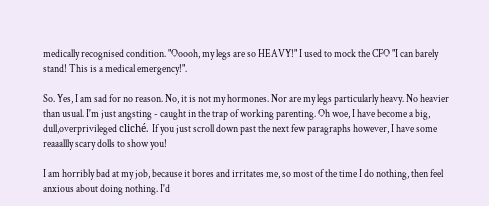medically recognised condition. "Ooooh, my legs are so HEAVY!" I used to mock the CFO "I can barely stand! This is a medical emergency!".

So. Yes, I am sad for no reason. No, it is not my hormones. Nor are my legs particularly heavy. No heavier than usual. I'm just angsting - caught in the trap of working parenting. Oh woe, I have become a big, dull,overprivileged cliché. If you just scroll down past the next few paragraphs however, I have some reaaallly scary dolls to show you!

I am horribly bad at my job, because it bores and irritates me, so most of the time I do nothing, then feel anxious about doing nothing. I'd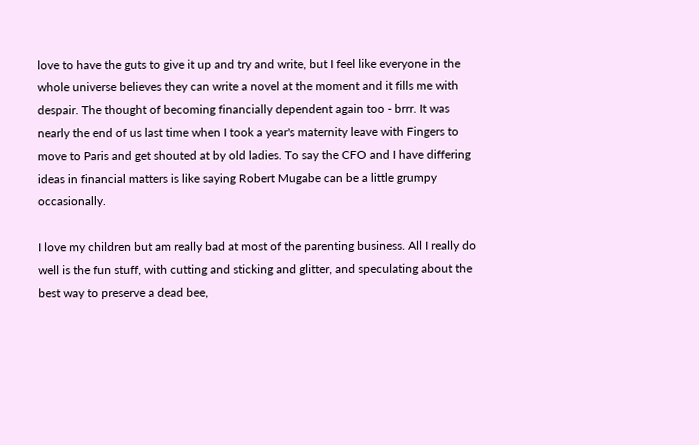love to have the guts to give it up and try and write, but I feel like everyone in the whole universe believes they can write a novel at the moment and it fills me with despair. The thought of becoming financially dependent again too - brrr. It was nearly the end of us last time when I took a year's maternity leave with Fingers to move to Paris and get shouted at by old ladies. To say the CFO and I have differing ideas in financial matters is like saying Robert Mugabe can be a little grumpy occasionally.

I love my children but am really bad at most of the parenting business. All I really do well is the fun stuff, with cutting and sticking and glitter, and speculating about the best way to preserve a dead bee,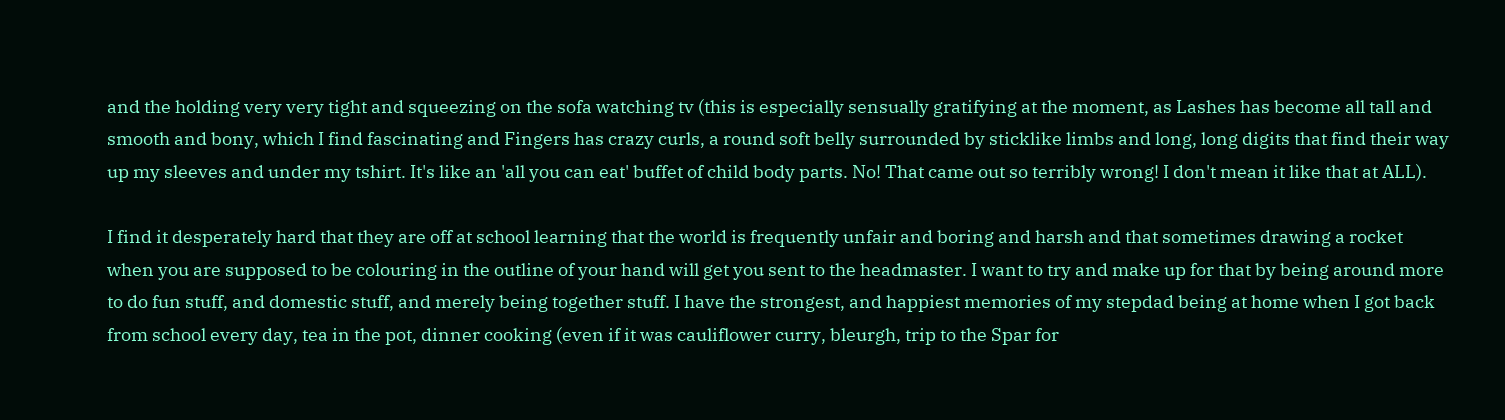and the holding very very tight and squeezing on the sofa watching tv (this is especially sensually gratifying at the moment, as Lashes has become all tall and smooth and bony, which I find fascinating and Fingers has crazy curls, a round soft belly surrounded by sticklike limbs and long, long digits that find their way up my sleeves and under my tshirt. It's like an 'all you can eat' buffet of child body parts. No! That came out so terribly wrong! I don't mean it like that at ALL).

I find it desperately hard that they are off at school learning that the world is frequently unfair and boring and harsh and that sometimes drawing a rocket when you are supposed to be colouring in the outline of your hand will get you sent to the headmaster. I want to try and make up for that by being around more to do fun stuff, and domestic stuff, and merely being together stuff. I have the strongest, and happiest memories of my stepdad being at home when I got back from school every day, tea in the pot, dinner cooking (even if it was cauliflower curry, bleurgh, trip to the Spar for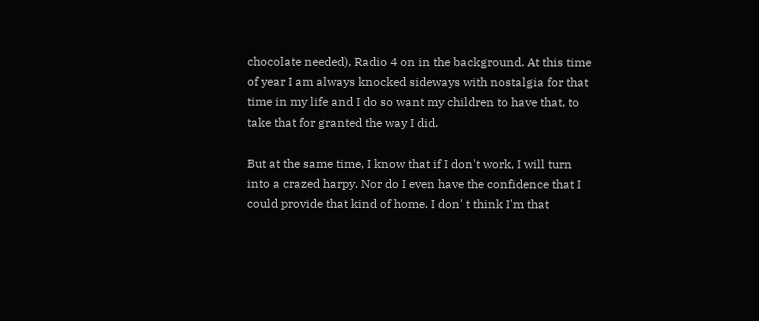chocolate needed), Radio 4 on in the background. At this time of year I am always knocked sideways with nostalgia for that time in my life and I do so want my children to have that, to take that for granted the way I did.

But at the same time, I know that if I don't work, I will turn into a crazed harpy. Nor do I even have the confidence that I could provide that kind of home. I don' t think I'm that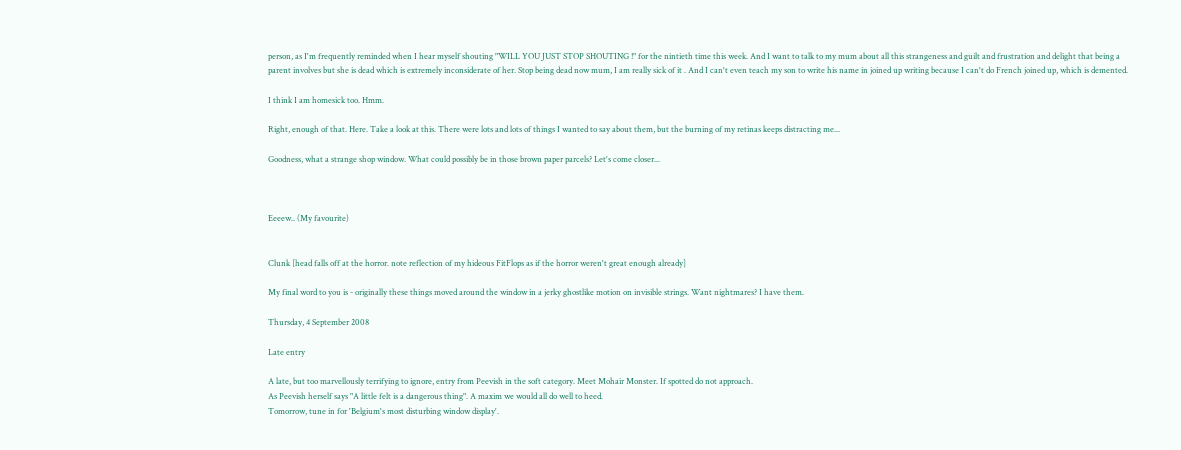person, as I'm frequently reminded when I hear myself shouting "WILL YOU JUST STOP SHOUTING !" for the nintieth time this week. And I want to talk to my mum about all this strangeness and guilt and frustration and delight that being a parent involves but she is dead which is extremely inconsiderate of her. Stop being dead now mum, I am really sick of it . And I can't even teach my son to write his name in joined up writing because I can't do French joined up, which is demented.

I think I am homesick too. Hmm.

Right, enough of that. Here. Take a look at this. There were lots and lots of things I wanted to say about them, but the burning of my retinas keeps distracting me...

Goodness, what a strange shop window. What could possibly be in those brown paper parcels? Let's come closer...



Eeeew.. (My favourite)


Clunk [head falls off at the horror. note reflection of my hideous FitFlops as if the horror weren't great enough already]

My final word to you is - originally these things moved around the window in a jerky ghostlike motion on invisible strings. Want nightmares? I have them.

Thursday, 4 September 2008

Late entry

A late, but too marvellously terrifying to ignore, entry from Peevish in the soft category. Meet Mohair Monster. If spotted do not approach.
As Peevish herself says "A little felt is a dangerous thing". A maxim we would all do well to heed.
Tomorrow, tune in for 'Belgium's most disturbing window display'.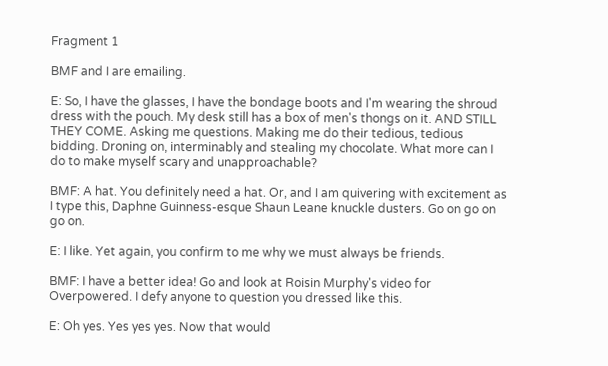Fragment 1

BMF and I are emailing.

E: So, I have the glasses, I have the bondage boots and I'm wearing the shroud dress with the pouch. My desk still has a box of men's thongs on it. AND STILL THEY COME. Asking me questions. Making me do their tedious, tedious bidding. Droning on, interminably and stealing my chocolate. What more can I do to make myself scary and unapproachable?

BMF: A hat. You definitely need a hat. Or, and I am quivering with excitement as I type this, Daphne Guinness-esque Shaun Leane knuckle dusters. Go on go on go on.

E: I like. Yet again, you confirm to me why we must always be friends.

BMF: I have a better idea! Go and look at Roisin Murphy's video for Overpowered. I defy anyone to question you dressed like this.

E: Oh yes. Yes yes yes. Now that would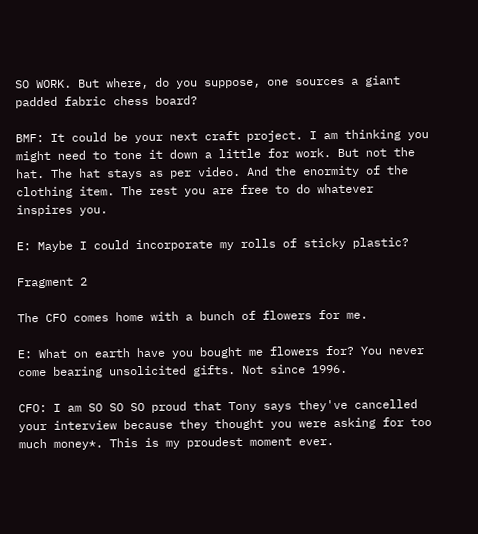SO WORK. But where, do you suppose, one sources a giant padded fabric chess board?

BMF: It could be your next craft project. I am thinking you might need to tone it down a little for work. But not the hat. The hat stays as per video. And the enormity of the clothing item. The rest you are free to do whatever inspires you.

E: Maybe I could incorporate my rolls of sticky plastic?

Fragment 2

The CFO comes home with a bunch of flowers for me.

E: What on earth have you bought me flowers for? You never come bearing unsolicited gifts. Not since 1996.

CFO: I am SO SO SO proud that Tony says they've cancelled your interview because they thought you were asking for too much money*. This is my proudest moment ever.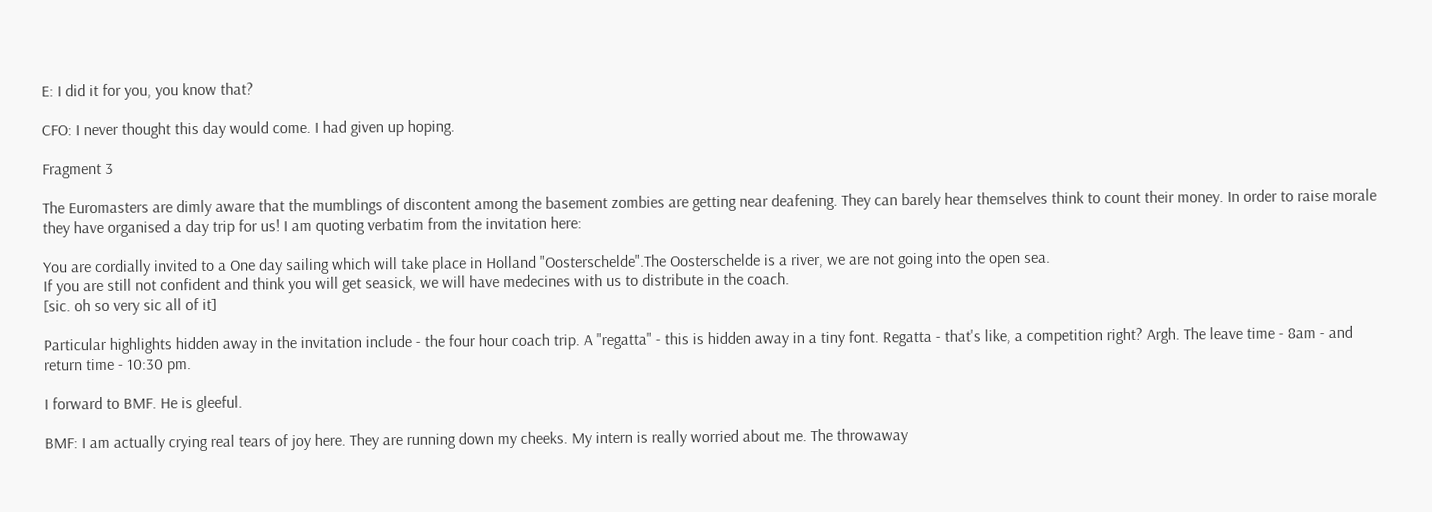E: I did it for you, you know that?

CFO: I never thought this day would come. I had given up hoping.

Fragment 3

The Euromasters are dimly aware that the mumblings of discontent among the basement zombies are getting near deafening. They can barely hear themselves think to count their money. In order to raise morale they have organised a day trip for us! I am quoting verbatim from the invitation here:

You are cordially invited to a One day sailing which will take place in Holland "Oosterschelde".The Oosterschelde is a river, we are not going into the open sea.
If you are still not confident and think you will get seasick, we will have medecines with us to distribute in the coach.
[sic. oh so very sic all of it]

Particular highlights hidden away in the invitation include - the four hour coach trip. A "regatta" - this is hidden away in a tiny font. Regatta - that's like, a competition right? Argh. The leave time - 8am - and return time - 10:30 pm.

I forward to BMF. He is gleeful.

BMF: I am actually crying real tears of joy here. They are running down my cheeks. My intern is really worried about me. The throwaway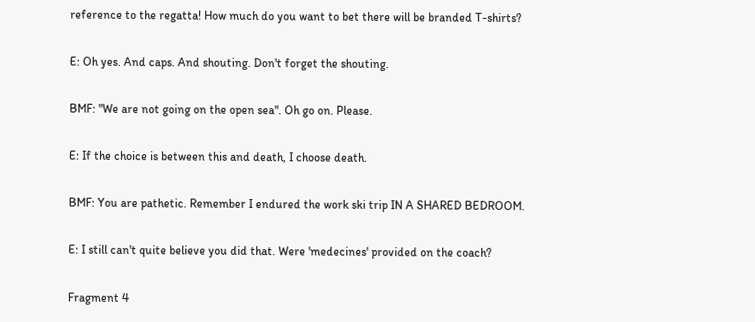reference to the regatta! How much do you want to bet there will be branded T-shirts?

E: Oh yes. And caps. And shouting. Don't forget the shouting.

BMF: "We are not going on the open sea". Oh go on. Please.

E: If the choice is between this and death, I choose death.

BMF: You are pathetic. Remember I endured the work ski trip IN A SHARED BEDROOM.

E: I still can't quite believe you did that. Were 'medecines' provided on the coach?

Fragment 4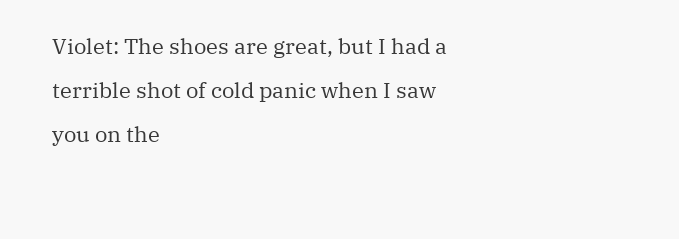Violet: The shoes are great, but I had a terrible shot of cold panic when I saw you on the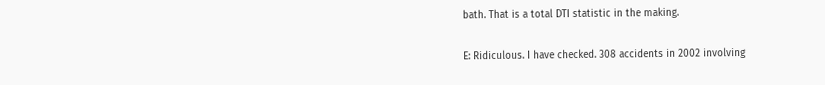bath. That is a total DTI statistic in the making.

E: Ridiculous. I have checked. 308 accidents in 2002 involving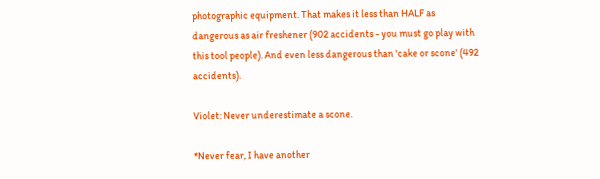photographic equipment. That makes it less than HALF as dangerous as air freshener (902 accidents - you must go play with this tool people). And even less dangerous than 'cake or scone' (492 accidents).

Violet: Never underestimate a scone.

*Never fear, I have another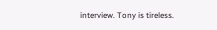interview. Tony is tireless.